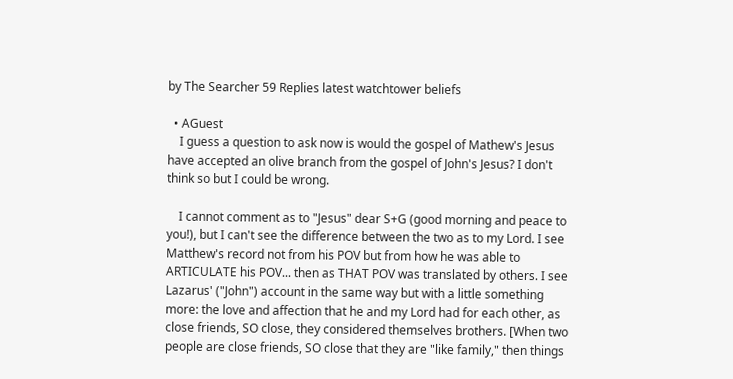by The Searcher 59 Replies latest watchtower beliefs

  • AGuest
    I guess a question to ask now is would the gospel of Mathew's Jesus have accepted an olive branch from the gospel of John's Jesus? I don't think so but I could be wrong.

    I cannot comment as to "Jesus" dear S+G (good morning and peace to you!), but I can't see the difference between the two as to my Lord. I see Matthew's record not from his POV but from how he was able to ARTICULATE his POV... then as THAT POV was translated by others. I see Lazarus' ("John") account in the same way but with a little something more: the love and affection that he and my Lord had for each other, as close friends, SO close, they considered themselves brothers. [When two people are close friends, SO close that they are "like family," then things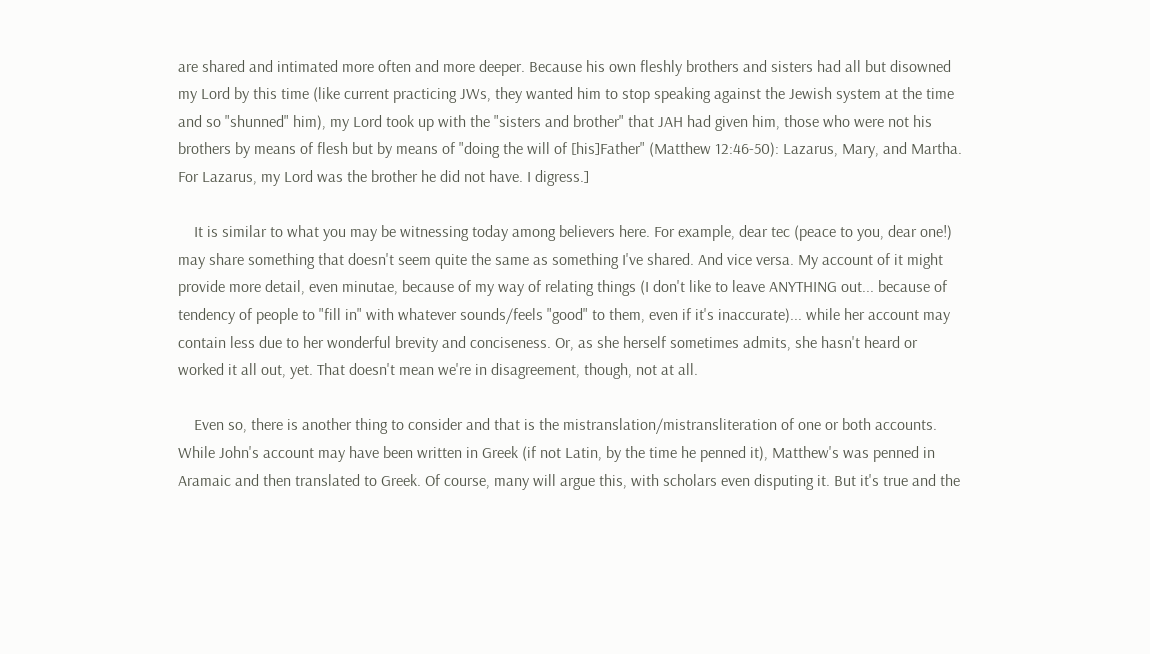are shared and intimated more often and more deeper. Because his own fleshly brothers and sisters had all but disowned my Lord by this time (like current practicing JWs, they wanted him to stop speaking against the Jewish system at the time and so "shunned" him), my Lord took up with the "sisters and brother" that JAH had given him, those who were not his brothers by means of flesh but by means of "doing the will of [his]Father" (Matthew 12:46-50): Lazarus, Mary, and Martha. For Lazarus, my Lord was the brother he did not have. I digress.]

    It is similar to what you may be witnessing today among believers here. For example, dear tec (peace to you, dear one!) may share something that doesn't seem quite the same as something I've shared. And vice versa. My account of it might provide more detail, even minutae, because of my way of relating things (I don't like to leave ANYTHING out... because of tendency of people to "fill in" with whatever sounds/feels "good" to them, even if it's inaccurate)... while her account may contain less due to her wonderful brevity and conciseness. Or, as she herself sometimes admits, she hasn't heard or worked it all out, yet. That doesn't mean we're in disagreement, though, not at all.

    Even so, there is another thing to consider and that is the mistranslation/mistransliteration of one or both accounts. While John's account may have been written in Greek (if not Latin, by the time he penned it), Matthew's was penned in Aramaic and then translated to Greek. Of course, many will argue this, with scholars even disputing it. But it's true and the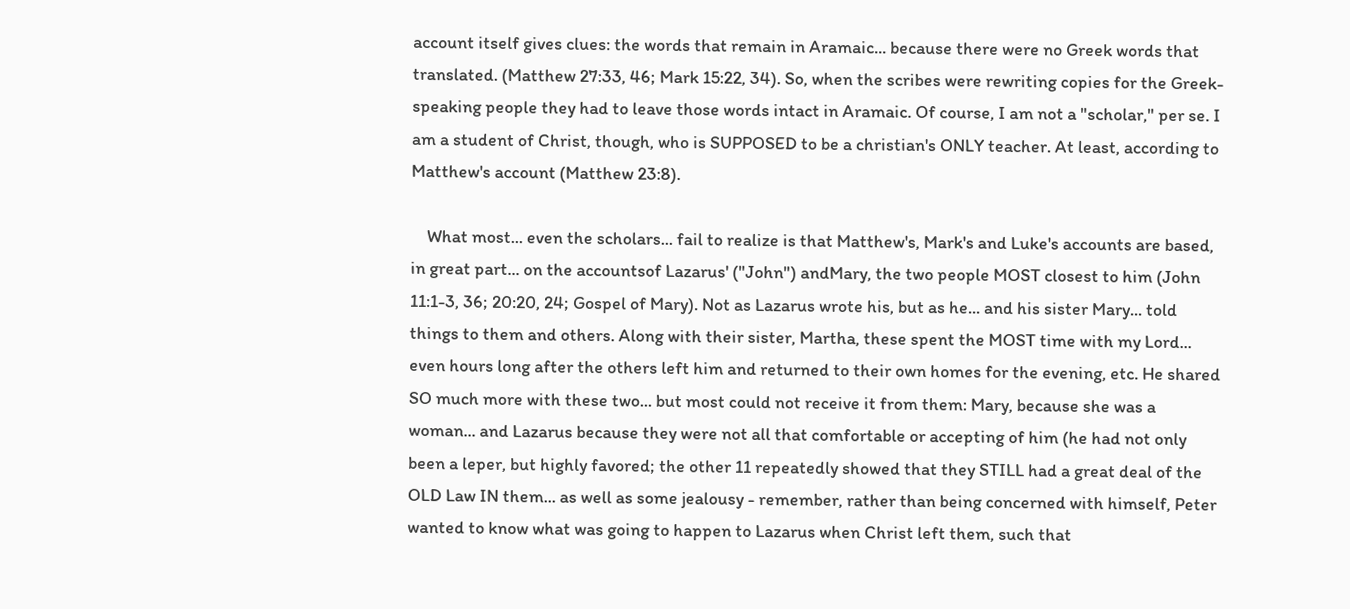account itself gives clues: the words that remain in Aramaic... because there were no Greek words that translated. (Matthew 27:33, 46; Mark 15:22, 34). So, when the scribes were rewriting copies for the Greek-speaking people they had to leave those words intact in Aramaic. Of course, I am not a "scholar," per se. I am a student of Christ, though, who is SUPPOSED to be a christian's ONLY teacher. At least, according to Matthew's account (Matthew 23:8).

    What most... even the scholars... fail to realize is that Matthew's, Mark's and Luke's accounts are based, in great part... on the accountsof Lazarus' ("John") andMary, the two people MOST closest to him (John 11:1-3, 36; 20:20, 24; Gospel of Mary). Not as Lazarus wrote his, but as he... and his sister Mary... told things to them and others. Along with their sister, Martha, these spent the MOST time with my Lord... even hours long after the others left him and returned to their own homes for the evening, etc. He shared SO much more with these two... but most could not receive it from them: Mary, because she was a woman... and Lazarus because they were not all that comfortable or accepting of him (he had not only been a leper, but highly favored; the other 11 repeatedly showed that they STILL had a great deal of the OLD Law IN them... as well as some jealousy - remember, rather than being concerned with himself, Peter wanted to know what was going to happen to Lazarus when Christ left them, such that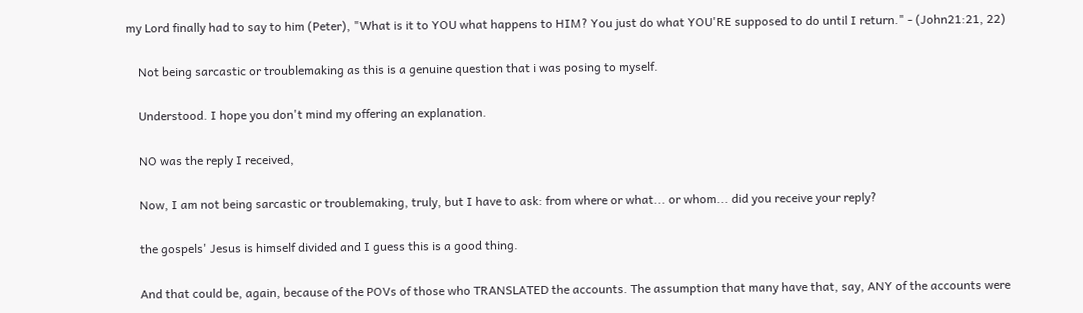my Lord finally had to say to him (Peter), "What is it to YOU what happens to HIM? You just do what YOU'RE supposed to do until I return." - (John21:21, 22)

    Not being sarcastic or troublemaking as this is a genuine question that i was posing to myself.

    Understood. I hope you don't mind my offering an explanation.

    NO was the reply I received,

    Now, I am not being sarcastic or troublemaking, truly, but I have to ask: from where or what... or whom... did you receive your reply?

    the gospels' Jesus is himself divided and I guess this is a good thing.

    And that could be, again, because of the POVs of those who TRANSLATED the accounts. The assumption that many have that, say, ANY of the accounts were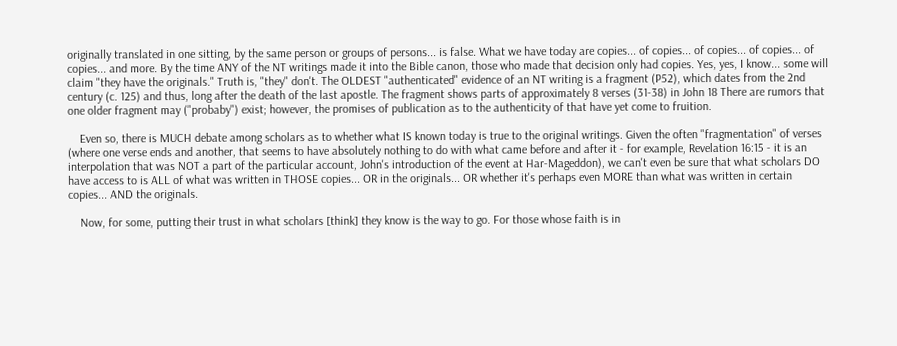originally translated in one sitting, by the same person or groups of persons... is false. What we have today are copies... of copies... of copies... of copies... of copies... and more. By the time ANY of the NT writings made it into the Bible canon, those who made that decision only had copies. Yes, yes, I know... some will claim "they have the originals." Truth is, "they" don't. The OLDEST "authenticated" evidence of an NT writing is a fragment (P52), which dates from the 2nd century (c. 125) and thus, long after the death of the last apostle. The fragment shows parts of approximately 8 verses (31-38) in John 18 There are rumors that one older fragment may ("probaby") exist; however, the promises of publication as to the authenticity of that have yet come to fruition.

    Even so, there is MUCH debate among scholars as to whether what IS known today is true to the original writings. Given the often "fragmentation" of verses (where one verse ends and another, that seems to have absolutely nothing to do with what came before and after it - for example, Revelation 16:15 - it is an interpolation that was NOT a part of the particular account, John's introduction of the event at Har-Mageddon), we can't even be sure that what scholars DO have access to is ALL of what was written in THOSE copies... OR in the originals... OR whether it's perhaps even MORE than what was written in certain copies... AND the originals.

    Now, for some, putting their trust in what scholars [think] they know is the way to go. For those whose faith is in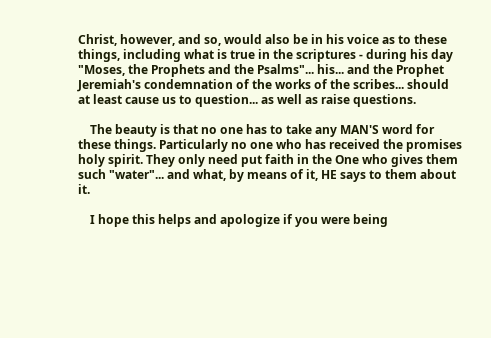Christ, however, and so, would also be in his voice as to these things, including what is true in the scriptures - during his day "Moses, the Prophets and the Psalms"... his... and the Prophet Jeremiah's condemnation of the works of the scribes... should at least cause us to question... as well as raise questions.

    The beauty is that no one has to take any MAN'S word for these things. Particularly no one who has received the promises holy spirit. They only need put faith in the One who gives them such "water"... and what, by means of it, HE says to them about it.

    I hope this helps and apologize if you were being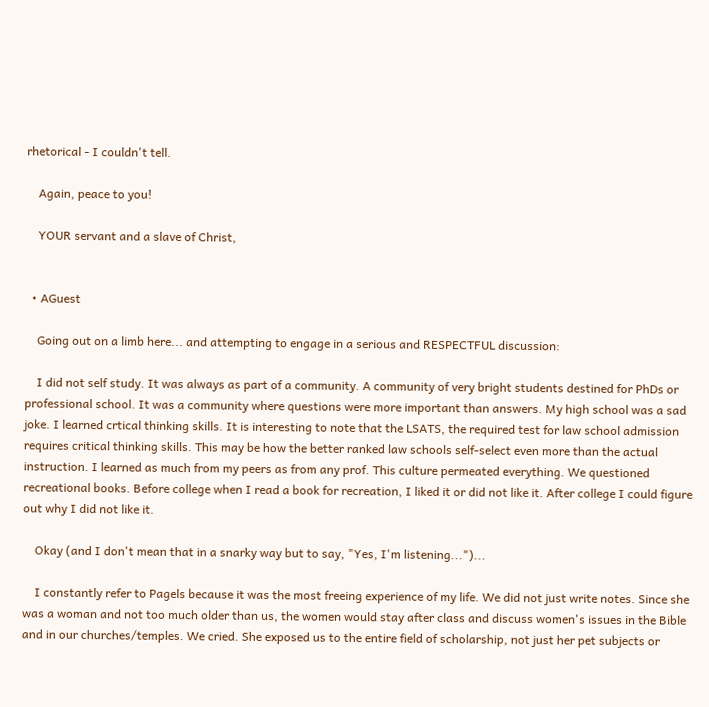rhetorical - I couldn't tell.

    Again, peace to you!

    YOUR servant and a slave of Christ,


  • AGuest

    Going out on a limb here... and attempting to engage in a serious and RESPECTFUL discussion:

    I did not self study. It was always as part of a community. A community of very bright students destined for PhDs or professional school. It was a community where questions were more important than answers. My high school was a sad joke. I learned crtical thinking skills. It is interesting to note that the LSATS, the required test for law school admission requires critical thinking skills. This may be how the better ranked law schools self-select even more than the actual instruction. I learned as much from my peers as from any prof. This culture permeated everything. We questioned recreational books. Before college when I read a book for recreation, I liked it or did not like it. After college I could figure out why I did not like it.

    Okay (and I don't mean that in a snarky way but to say, "Yes, I'm listening...")...

    I constantly refer to Pagels because it was the most freeing experience of my life. We did not just write notes. Since she was a woman and not too much older than us, the women would stay after class and discuss women's issues in the Bible and in our churches/temples. We cried. She exposed us to the entire field of scholarship, not just her pet subjects or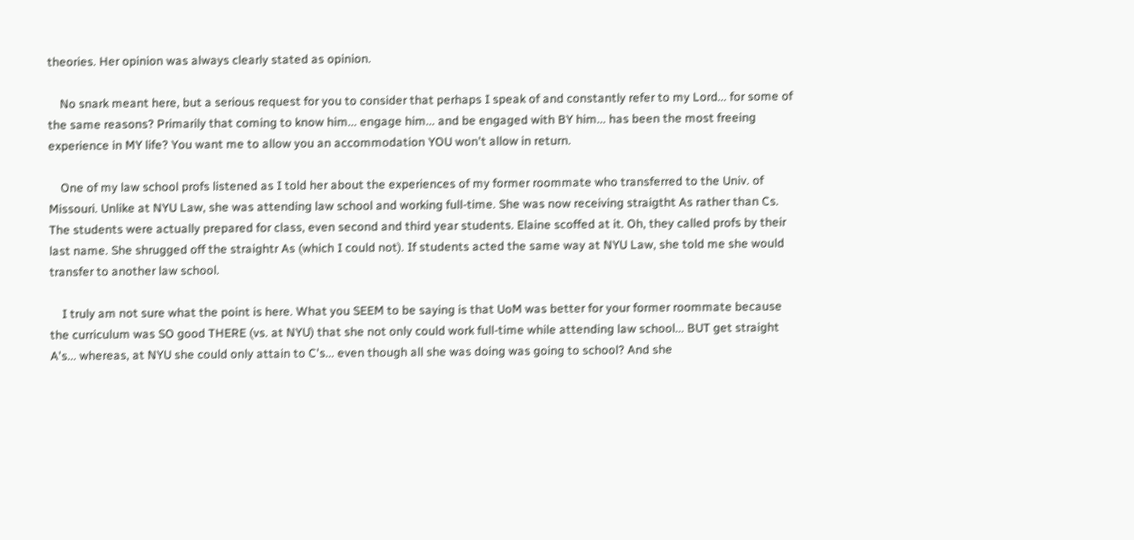theories. Her opinion was always clearly stated as opinion.

    No snark meant here, but a serious request for you to consider that perhaps I speak of and constantly refer to my Lord... for some of the same reasons? Primarily that coming to know him... engage him... and be engaged with BY him... has been the most freeing experience in MY life? You want me to allow you an accommodation YOU won't allow in return.

    One of my law school profs listened as I told her about the experiences of my former roommate who transferred to the Univ. of Missouri. Unlike at NYU Law, she was attending law school and working full-time. She was now receiving straigtht As rather than Cs. The students were actually prepared for class, even second and third year students. Elaine scoffed at it. Oh, they called profs by their last name. She shrugged off the straightr As (which I could not). If students acted the same way at NYU Law, she told me she would transfer to another law school.

    I truly am not sure what the point is here. What you SEEM to be saying is that UoM was better for your former roommate because the curriculum was SO good THERE (vs. at NYU) that she not only could work full-time while attending law school... BUT get straight A's... whereas, at NYU she could only attain to C's... even though all she was doing was going to school? And she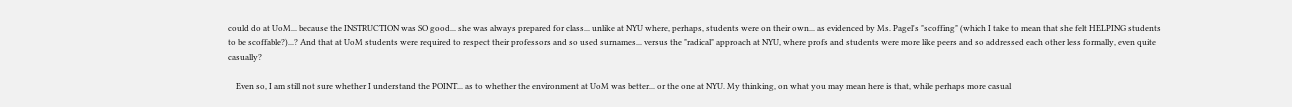could do at UoM... because the INSTRUCTION was SO good... she was always prepared for class... unlike at NYU where, perhaps, students were on their own... as evidenced by Ms. Pagel's "scoffing" (which I take to mean that she felt HELPING students to be scoffable?)...? And that at UoM students were required to respect their professors and so used surnames... versus the "radical" approach at NYU, where profs and students were more like peers and so addressed each other less formally, even quite casually?

    Even so, I am still not sure whether I understand the POINT... as to whether the environment at UoM was better... or the one at NYU. My thinking, on what you may mean here is that, while perhaps more casual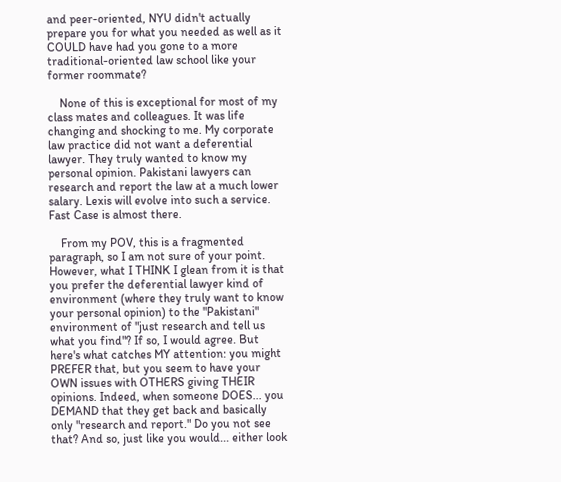and peer-oriented, NYU didn't actually prepare you for what you needed as well as it COULD have had you gone to a more traditional-oriented law school like your former roommate?

    None of this is exceptional for most of my class mates and colleagues. It was life changing and shocking to me. My corporate law practice did not want a deferential lawyer. They truly wanted to know my personal opinion. Pakistani lawyers can research and report the law at a much lower salary. Lexis will evolve into such a service. Fast Case is almost there.

    From my POV, this is a fragmented paragraph, so I am not sure of your point. However, what I THINK I glean from it is that you prefer the deferential lawyer kind of environment (where they truly want to know your personal opinion) to the "Pakistani" environment of "just research and tell us what you find"? If so, I would agree. But here's what catches MY attention: you might PREFER that, but you seem to have your OWN issues with OTHERS giving THEIR opinions. Indeed, when someone DOES... you DEMAND that they get back and basically only "research and report." Do you not see that? And so, just like you would... either look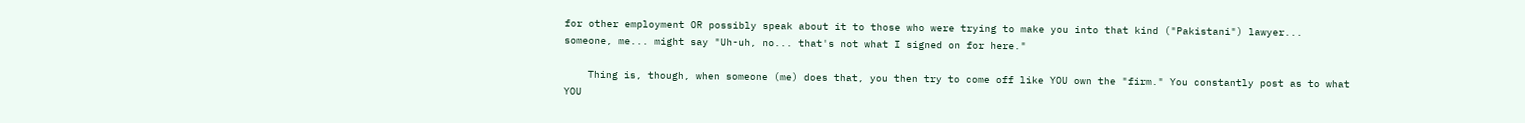for other employment OR possibly speak about it to those who were trying to make you into that kind ("Pakistani") lawyer... someone, me... might say "Uh-uh, no... that's not what I signed on for here."

    Thing is, though, when someone (me) does that, you then try to come off like YOU own the "firm." You constantly post as to what YOU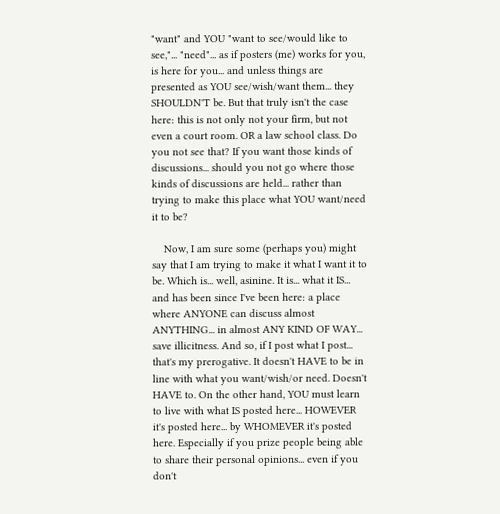"want" and YOU "want to see/would like to see,"... "need"... as if posters (me) works for you, is here for you... and unless things are presented as YOU see/wish/want them... they SHOULDN'T be. But that truly isn't the case here: this is not only not your firm, but not even a court room. OR a law school class. Do you not see that? If you want those kinds of discussions... should you not go where those kinds of discussions are held... rather than trying to make this place what YOU want/need it to be?

    Now, I am sure some (perhaps you) might say that I am trying to make it what I want it to be. Which is... well, asinine. It is... what it IS... and has been since I've been here: a place where ANYONE can discuss almost ANYTHING... in almost ANY KIND OF WAY... save illicitness. And so, if I post what I post... that's my prerogative. It doesn't HAVE to be in line with what you want/wish/or need. Doesn't HAVE to. On the other hand, YOU must learn to live with what IS posted here... HOWEVER it's posted here... by WHOMEVER it's posted here. Especially if you prize people being able to share their personal opinions... even if you don't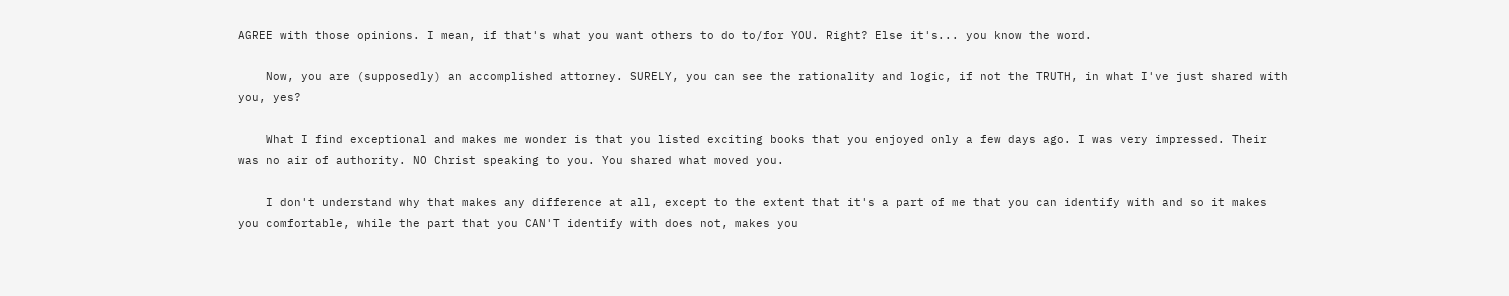AGREE with those opinions. I mean, if that's what you want others to do to/for YOU. Right? Else it's... you know the word.

    Now, you are (supposedly) an accomplished attorney. SURELY, you can see the rationality and logic, if not the TRUTH, in what I've just shared with you, yes?

    What I find exceptional and makes me wonder is that you listed exciting books that you enjoyed only a few days ago. I was very impressed. Their was no air of authority. NO Christ speaking to you. You shared what moved you.

    I don't understand why that makes any difference at all, except to the extent that it's a part of me that you can identify with and so it makes you comfortable, while the part that you CAN'T identify with does not, makes you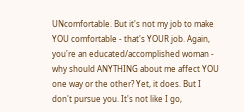UNcomfortable. But it's not my job to make YOU comfortable - that's YOUR job. Again, you're an educated/accomplished woman - why should ANYTHING about me affect YOU one way or the other? Yet, it does. But I don't pursue you. It's not like I go,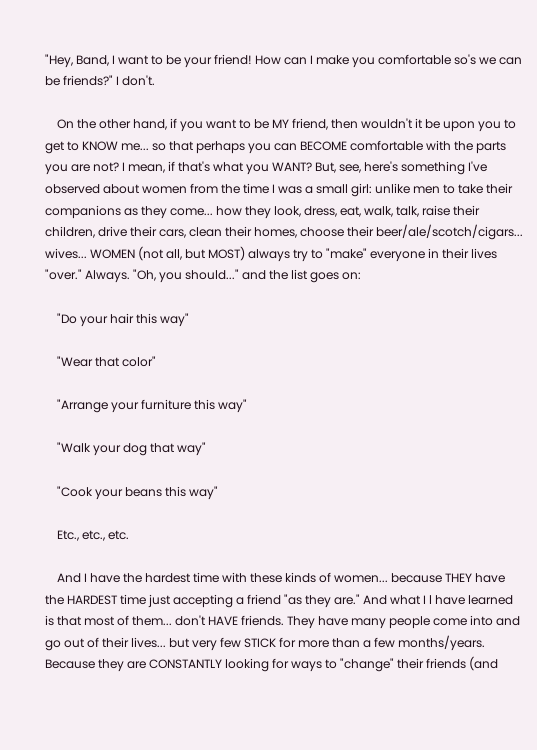"Hey, Band, I want to be your friend! How can I make you comfortable so's we can be friends?" I don't.

    On the other hand, if you want to be MY friend, then wouldn't it be upon you to get to KNOW me... so that perhaps you can BECOME comfortable with the parts you are not? I mean, if that's what you WANT? But, see, here's something I've observed about women from the time I was a small girl: unlike men to take their companions as they come... how they look, dress, eat, walk, talk, raise their children, drive their cars, clean their homes, choose their beer/ale/scotch/cigars... wives... WOMEN (not all, but MOST) always try to "make" everyone in their lives "over." Always. "Oh, you should..." and the list goes on:

    "Do your hair this way"

    "Wear that color"

    "Arrange your furniture this way"

    "Walk your dog that way"

    "Cook your beans this way"

    Etc., etc., etc.

    And I have the hardest time with these kinds of women... because THEY have the HARDEST time just accepting a friend "as they are." And what I l have learned is that most of them... don't HAVE friends. They have many people come into and go out of their lives... but very few STICK for more than a few months/years. Because they are CONSTANTLY looking for ways to "change" their friends (and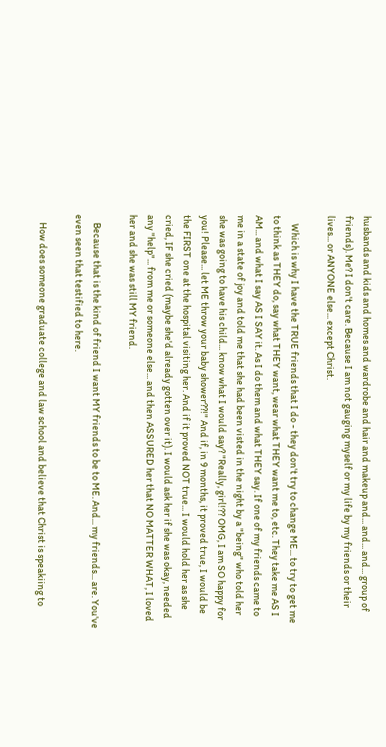husbands and kids and homes and wardrobe and hair and makeup and... and... and... group of friends). Me? I don't care. Because I am not gauging myself or my life by my friends or their lives... or ANYONE else... except Christ.

    Which is why I have the TRUE friends that I do - they don't try to change ME... to try to get me to think as THEY do, say what THEY want, wear what THEY want me to, etc. They take me AS I AM... and what I say AS I SAY it. As I do them and what THEY say. If one of my friends came to me in a state of joy and told me that she had been visted in the night by a "being" who told her she was going to have his child... know what I would say? "Really, girl!?? OMG, I am SO happy for you! Please... let ME throw your baby shower??!" And if, in 9 months, it proved true, I would be the FIRST one at the hospital visiting her. And if it proved NOT true... I would hold her as she cried, IF she cried (maybe she'd already gotten over it). I would ask her if she was okay, needed any "help"... from me or someone else... and then ASSURED her that NO MATTER WHAT, I loved her and she was still MY friend.

    Because that is the kind of friend I want MY friends to be to ME. And... my friends... are. You've even seen that testified to here.

    How does someone graduate college and law school and believe that Christ is speakiing to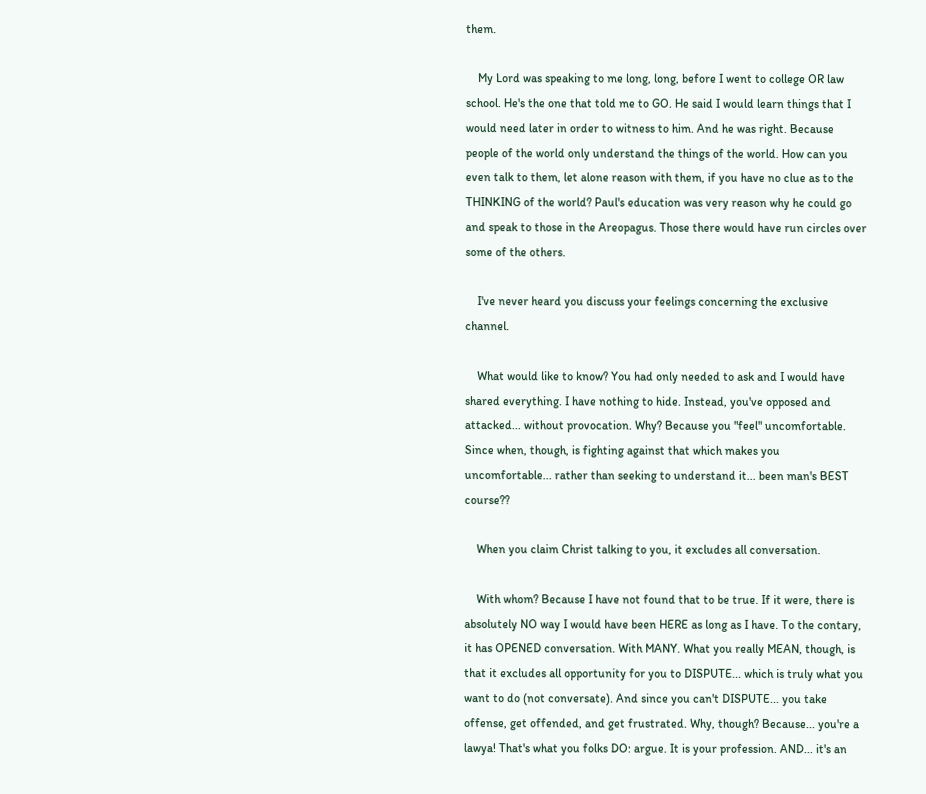them.

    My Lord was speaking to me long, long, before I went to college OR law school. He's the one that told me to GO. He said I would learn things that I would need later in order to witness to him. And he was right. Because people of the world only understand the things of the world. How can you even talk to them, let alone reason with them, if you have no clue as to the THINKING of the world? Paul's education was very reason why he could go and speak to those in the Areopagus. Those there would have run circles over some of the others.

    I've never heard you discuss your feelings concerning the exclusive channel.

    What would like to know? You had only needed to ask and I would have shared everything. I have nothing to hide. Instead, you've opposed and attacked... without provocation. Why? Because you "feel" uncomfortable. Since when, though, is fighting against that which makes you uncomfortable... rather than seeking to understand it... been man's BEST course??

    When you claim Christ talking to you, it excludes all conversation.

    With whom? Because I have not found that to be true. If it were, there is absolutely NO way I would have been HERE as long as I have. To the contary, it has OPENED conversation. With MANY. What you really MEAN, though, is that it excludes all opportunity for you to DISPUTE... which is truly what you want to do (not conversate). And since you can't DISPUTE... you take offense, get offended, and get frustrated. Why, though? Because... you're a lawya! That's what you folks DO: argue. It is your profession. AND... it's an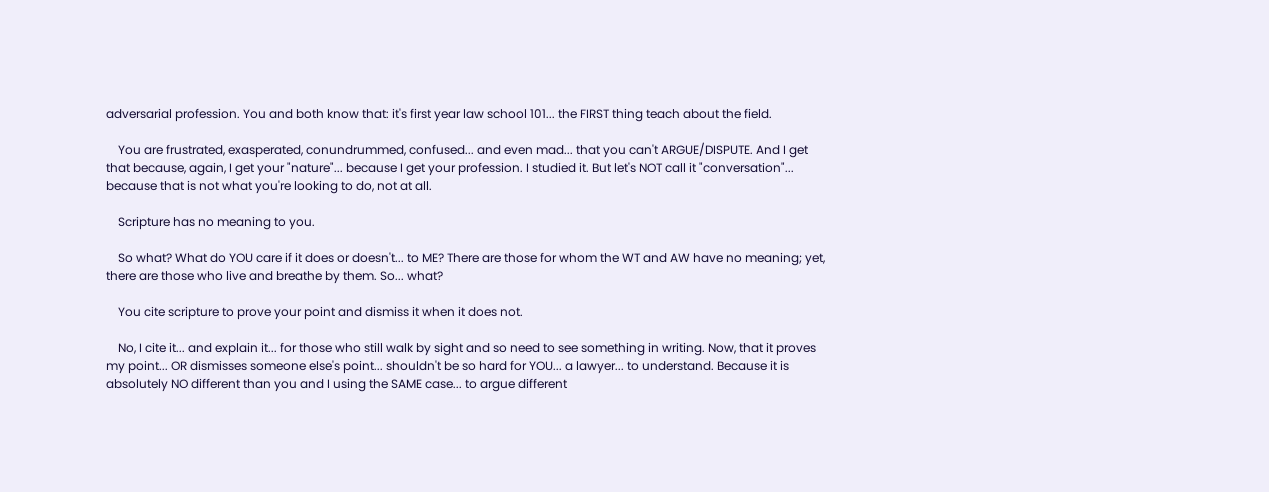adversarial profession. You and both know that: it's first year law school 101... the FIRST thing teach about the field.

    You are frustrated, exasperated, conundrummed, confused... and even mad... that you can't ARGUE/DISPUTE. And I get that because, again, I get your "nature"... because I get your profession. I studied it. But let's NOT call it "conversation"... because that is not what you're looking to do, not at all.

    Scripture has no meaning to you.

    So what? What do YOU care if it does or doesn't... to ME? There are those for whom the WT and AW have no meaning; yet, there are those who live and breathe by them. So... what?

    You cite scripture to prove your point and dismiss it when it does not.

    No, I cite it... and explain it... for those who still walk by sight and so need to see something in writing. Now, that it proves my point... OR dismisses someone else's point... shouldn't be so hard for YOU... a lawyer... to understand. Because it is absolutely NO different than you and I using the SAME case... to argue different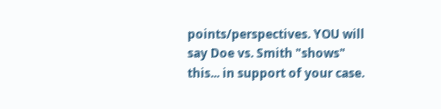points/perspectives. YOU will say Doe vs. Smith "shows" this... in support of your case.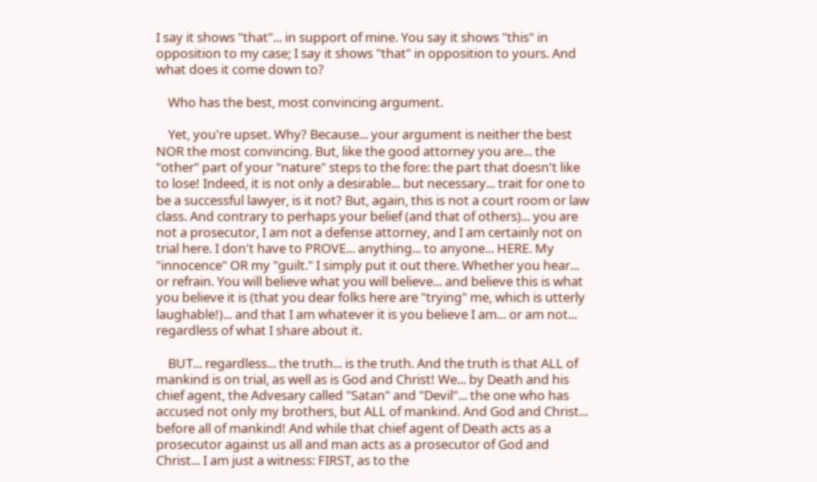I say it shows "that"... in support of mine. You say it shows "this" in opposition to my case; I say it shows "that" in opposition to yours. And what does it come down to?

    Who has the best, most convincing argument.

    Yet, you're upset. Why? Because... your argument is neither the best NOR the most convincing. But, like the good attorney you are... the "other" part of your "nature" steps to the fore: the part that doesn't like to lose! Indeed, it is not only a desirable... but necessary... trait for one to be a successful lawyer, is it not? But, again, this is not a court room or law class. And contrary to perhaps your belief (and that of others)... you are not a prosecutor, I am not a defense attorney, and I am certainly not on trial here. I don't have to PROVE... anything... to anyone... HERE. My "innocence" OR my "guilt." I simply put it out there. Whether you hear... or refrain. You will believe what you will believe... and believe this is what you believe it is (that you dear folks here are "trying" me, which is utterly laughable!)... and that I am whatever it is you believe I am... or am not... regardless of what I share about it.

    BUT... regardless... the truth... is the truth. And the truth is that ALL of mankind is on trial, as well as is God and Christ! We... by Death and his chief agent, the Advesary called "Satan" and "Devil"... the one who has accused not only my brothers, but ALL of mankind. And God and Christ... before all of mankind! And while that chief agent of Death acts as a prosecutor against us all and man acts as a prosecutor of God and Christ... I am just a witness: FIRST, as to the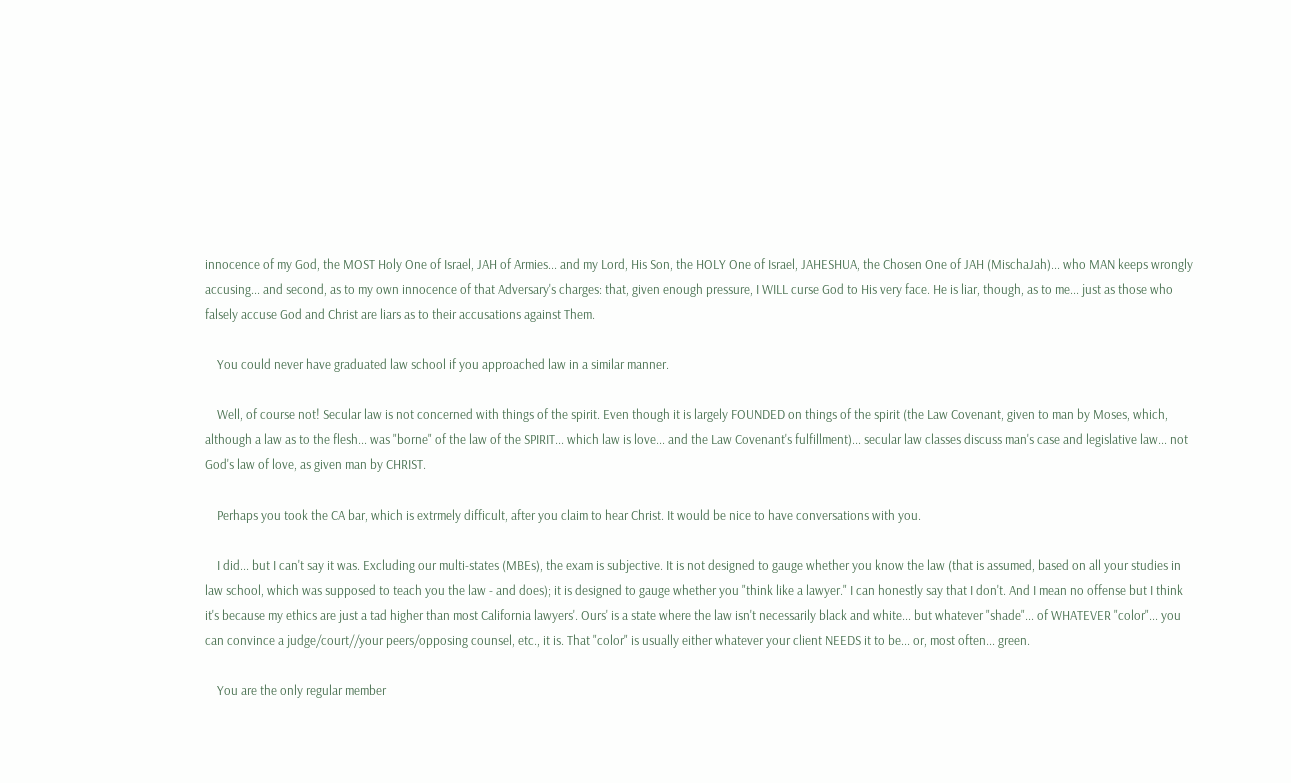innocence of my God, the MOST Holy One of Israel, JAH of Armies... and my Lord, His Son, the HOLY One of Israel, JAHESHUA, the Chosen One of JAH (MischaJah)... who MAN keeps wrongly accusing... and second, as to my own innocence of that Adversary's charges: that, given enough pressure, I WILL curse God to His very face. He is liar, though, as to me... just as those who falsely accuse God and Christ are liars as to their accusations against Them.

    You could never have graduated law school if you approached law in a similar manner.

    Well, of course not! Secular law is not concerned with things of the spirit. Even though it is largely FOUNDED on things of the spirit (the Law Covenant, given to man by Moses, which, although a law as to the flesh... was "borne" of the law of the SPIRIT... which law is love... and the Law Covenant's fulfillment)... secular law classes discuss man's case and legislative law... not God's law of love, as given man by CHRIST.

    Perhaps you took the CA bar, which is extrmely difficult, after you claim to hear Christ. It would be nice to have conversations with you.

    I did... but I can't say it was. Excluding our multi-states (MBEs), the exam is subjective. It is not designed to gauge whether you know the law (that is assumed, based on all your studies in law school, which was supposed to teach you the law - and does); it is designed to gauge whether you "think like a lawyer." I can honestly say that I don't. And I mean no offense but I think it's because my ethics are just a tad higher than most California lawyers'. Ours' is a state where the law isn't necessarily black and white... but whatever "shade"... of WHATEVER "color"... you can convince a judge/court//your peers/opposing counsel, etc., it is. That "color" is usually either whatever your client NEEDS it to be... or, most often... green.

    You are the only regular member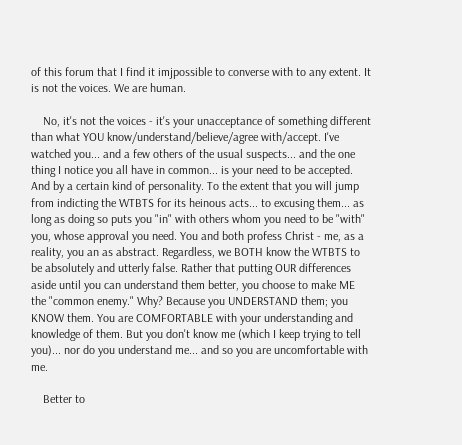of this forum that I find it imjpossible to converse with to any extent. It is not the voices. We are human.

    No, it's not the voices - it's your unacceptance of something different than what YOU know/understand/believe/agree with/accept. I've watched you... and a few others of the usual suspects... and the one thing I notice you all have in common... is your need to be accepted. And by a certain kind of personality. To the extent that you will jump from indicting the WTBTS for its heinous acts... to excusing them... as long as doing so puts you "in" with others whom you need to be "with" you, whose approval you need. You and both profess Christ - me, as a reality, you an as abstract. Regardless, we BOTH know the WTBTS to be absolutely and utterly false. Rather that putting OUR differences aside until you can understand them better, you choose to make ME the "common enemy." Why? Because you UNDERSTAND them; you KNOW them. You are COMFORTABLE with your understanding and knowledge of them. But you don't know me (which I keep trying to tell you)... nor do you understand me... and so you are uncomfortable with me.

    Better to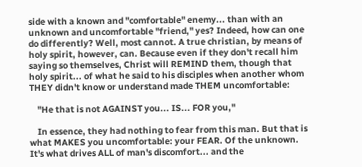side with a known and "comfortable" enemy... than with an unknown and uncomfortable "friend," yes? Indeed, how can one do differently? Well, most cannot. A true christian, by means of holy spirit, however, can. Because even if they don't recall him saying so themselves, Christ will REMIND them, though that holy spirit... of what he said to his disciples when another whom THEY didn't know or understand made THEM uncomfortable:

    "He that is not AGAINST you... IS... FOR you,"

    In essence, they had nothing to fear from this man. But that is what MAKES you uncomfortable: your FEAR. Of the unknown. It's what drives ALL of man's discomfort... and the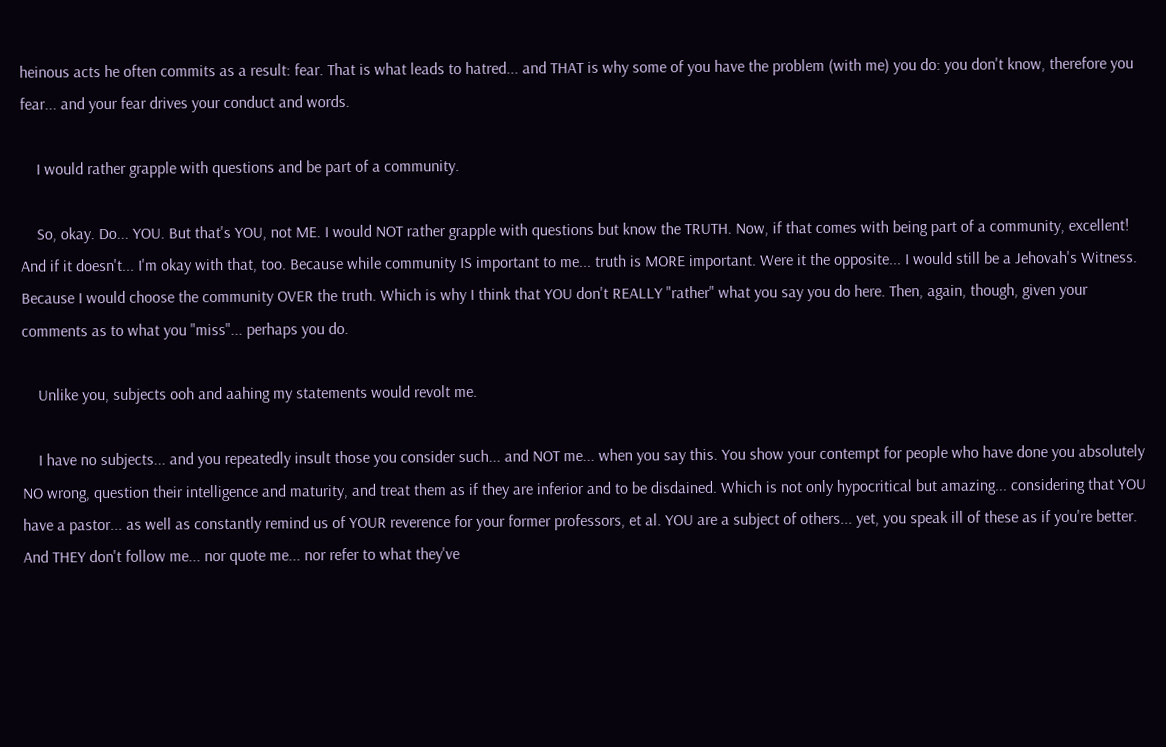heinous acts he often commits as a result: fear. That is what leads to hatred... and THAT is why some of you have the problem (with me) you do: you don't know, therefore you fear... and your fear drives your conduct and words.

    I would rather grapple with questions and be part of a community.

    So, okay. Do... YOU. But that's YOU, not ME. I would NOT rather grapple with questions but know the TRUTH. Now, if that comes with being part of a community, excellent! And if it doesn't... I'm okay with that, too. Because while community IS important to me... truth is MORE important. Were it the opposite... I would still be a Jehovah's Witness. Because I would choose the community OVER the truth. Which is why I think that YOU don't REALLY "rather" what you say you do here. Then, again, though, given your comments as to what you "miss"... perhaps you do.

    Unlike you, subjects ooh and aahing my statements would revolt me.

    I have no subjects... and you repeatedly insult those you consider such... and NOT me... when you say this. You show your contempt for people who have done you absolutely NO wrong, question their intelligence and maturity, and treat them as if they are inferior and to be disdained. Which is not only hypocritical but amazing... considering that YOU have a pastor... as well as constantly remind us of YOUR reverence for your former professors, et al. YOU are a subject of others... yet, you speak ill of these as if you're better. And THEY don't follow me... nor quote me... nor refer to what they've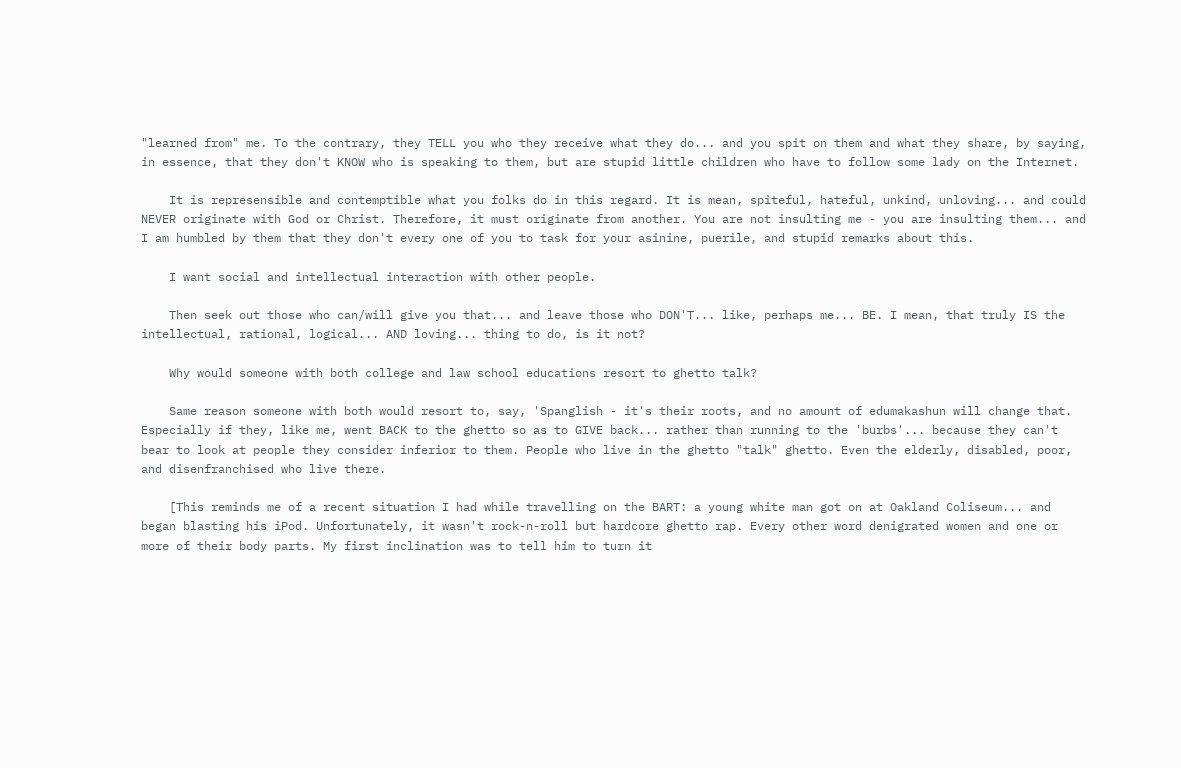"learned from" me. To the contrary, they TELL you who they receive what they do... and you spit on them and what they share, by saying, in essence, that they don't KNOW who is speaking to them, but are stupid little children who have to follow some lady on the Internet.

    It is represensible and contemptible what you folks do in this regard. It is mean, spiteful, hateful, unkind, unloving... and could NEVER originate with God or Christ. Therefore, it must originate from another. You are not insulting me - you are insulting them... and I am humbled by them that they don't every one of you to task for your asinine, puerile, and stupid remarks about this.

    I want social and intellectual interaction with other people.

    Then seek out those who can/will give you that... and leave those who DON'T... like, perhaps me... BE. I mean, that truly IS the intellectual, rational, logical... AND loving... thing to do, is it not?

    Why would someone with both college and law school educations resort to ghetto talk?

    Same reason someone with both would resort to, say, 'Spanglish - it's their roots, and no amount of edumakashun will change that. Especially if they, like me, went BACK to the ghetto so as to GIVE back... rather than running to the 'burbs'... because they can't bear to look at people they consider inferior to them. People who live in the ghetto "talk" ghetto. Even the elderly, disabled, poor, and disenfranchised who live there.

    [This reminds me of a recent situation I had while travelling on the BART: a young white man got on at Oakland Coliseum... and began blasting his iPod. Unfortunately, it wasn't rock-n-roll but hardcore ghetto rap. Every other word denigrated women and one or more of their body parts. My first inclination was to tell him to turn it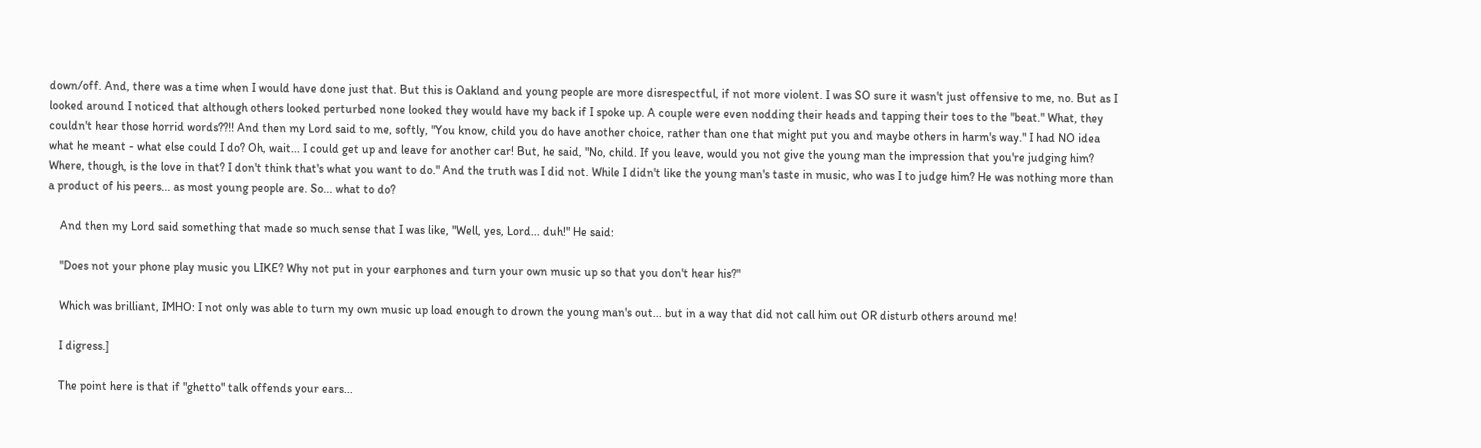down/off. And, there was a time when I would have done just that. But this is Oakland and young people are more disrespectful, if not more violent. I was SO sure it wasn't just offensive to me, no. But as I looked around I noticed that although others looked perturbed none looked they would have my back if I spoke up. A couple were even nodding their heads and tapping their toes to the "beat." What, they couldn't hear those horrid words??!! And then my Lord said to me, softly, "You know, child you do have another choice, rather than one that might put you and maybe others in harm's way." I had NO idea what he meant - what else could I do? Oh, wait... I could get up and leave for another car! But, he said, "No, child. If you leave, would you not give the young man the impression that you're judging him? Where, though, is the love in that? I don't think that's what you want to do." And the truth was I did not. While I didn't like the young man's taste in music, who was I to judge him? He was nothing more than a product of his peers... as most young people are. So... what to do?

    And then my Lord said something that made so much sense that I was like, "Well, yes, Lord... duh!" He said:

    "Does not your phone play music you LIKE? Why not put in your earphones and turn your own music up so that you don't hear his?"

    Which was brilliant, IMHO: I not only was able to turn my own music up load enough to drown the young man's out... but in a way that did not call him out OR disturb others around me!

    I digress.]

    The point here is that if "ghetto" talk offends your ears...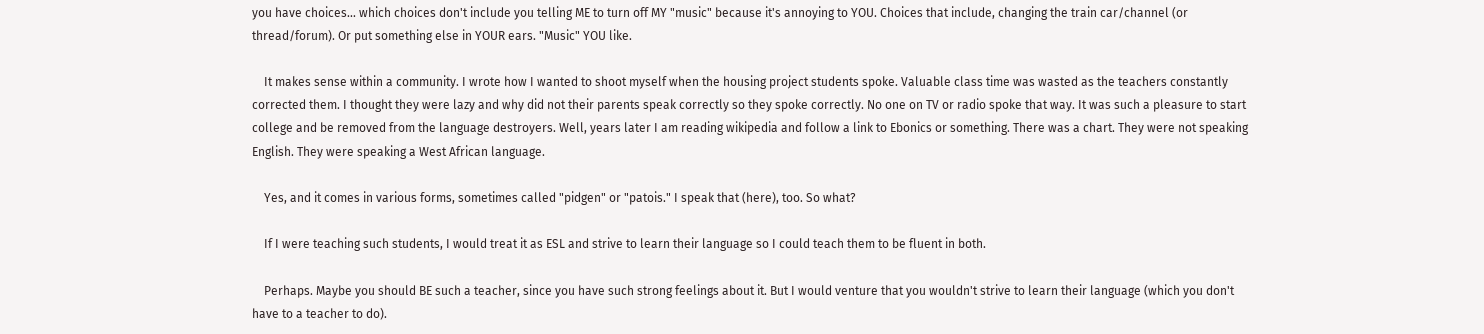you have choices... which choices don't include you telling ME to turn off MY "music" because it's annoying to YOU. Choices that include, changing the train car/channel (or thread/forum). Or put something else in YOUR ears. "Music" YOU like.

    It makes sense within a community. I wrote how I wanted to shoot myself when the housing project students spoke. Valuable class time was wasted as the teachers constantly corrected them. I thought they were lazy and why did not their parents speak correctly so they spoke correctly. No one on TV or radio spoke that way. It was such a pleasure to start college and be removed from the language destroyers. Well, years later I am reading wikipedia and follow a link to Ebonics or something. There was a chart. They were not speaking English. They were speaking a West African language.

    Yes, and it comes in various forms, sometimes called "pidgen" or "patois." I speak that (here), too. So what?

    If I were teaching such students, I would treat it as ESL and strive to learn their language so I could teach them to be fluent in both.

    Perhaps. Maybe you should BE such a teacher, since you have such strong feelings about it. But I would venture that you wouldn't strive to learn their language (which you don't have to a teacher to do).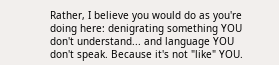Rather, I believe you would do as you're doing here: denigrating something YOU don't understand... and language YOU don't speak. Because it's not "like" YOU.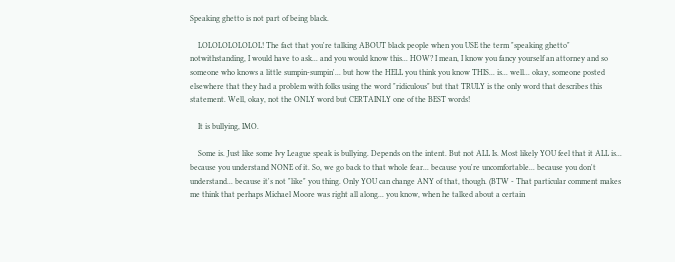Speaking ghetto is not part of being black.

    LOLOLOLOLOLOL! The fact that you're talking ABOUT black people when you USE the term "speaking ghetto" notwithstanding, I would have to ask... and you would know this... HOW? I mean, I know you fancy yourself an attorney and so someone who knows a little sumpin-sumpin'... but how the HELL you think you know THIS... is... well... okay, someone posted elsewhere that they had a problem with folks using the word "ridiculous" but that TRULY is the only word that describes this statement. Well, okay, not the ONLY word but CERTAINLY one of the BEST words!

    It is bullying, IMO.

    Some is. Just like some Ivy League speak is bullying. Depends on the intent. But not ALL Is. Most likely YOU feel that it ALL is... because you understand NONE of it. So, we go back to that whole fear... because you're uncomfortable... because you don't understand... because it's not "like" you thing. Only YOU can change ANY of that, though. (BTW - That particular comment makes me think that perhaps Michael Moore was right all along... you know, when he talked about a certain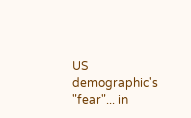US demographic's "fear"... in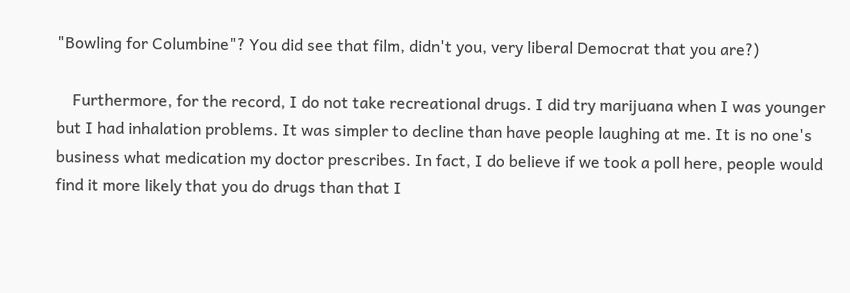"Bowling for Columbine"? You did see that film, didn't you, very liberal Democrat that you are?)

    Furthermore, for the record, I do not take recreational drugs. I did try marijuana when I was younger but I had inhalation problems. It was simpler to decline than have people laughing at me. It is no one's business what medication my doctor prescribes. In fact, I do believe if we took a poll here, people would find it more likely that you do drugs than that I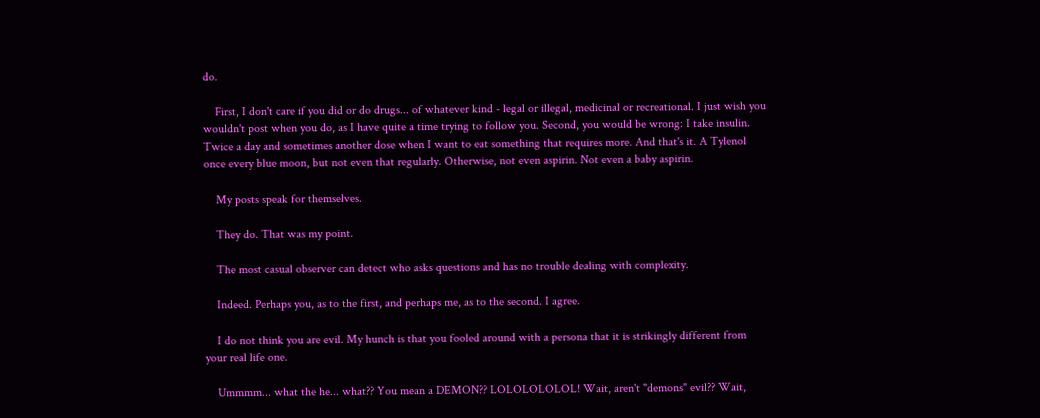do.

    First, I don't care if you did or do drugs... of whatever kind - legal or illegal, medicinal or recreational. I just wish you wouldn't post when you do, as I have quite a time trying to follow you. Second, you would be wrong: I take insulin. Twice a day and sometimes another dose when I want to eat something that requires more. And that's it. A Tylenol once every blue moon, but not even that regularly. Otherwise, not even aspirin. Not even a baby aspirin.

    My posts speak for themselves.

    They do. That was my point.

    The most casual observer can detect who asks questions and has no trouble dealing with complexity.

    Indeed. Perhaps you, as to the first, and perhaps me, as to the second. I agree.

    I do not think you are evil. My hunch is that you fooled around with a persona that it is strikingly different from your real life one.

    Ummmm... what the he... what?? You mean a DEMON?? LOLOLOLOLOL! Wait, aren't "demons" evil?? Wait,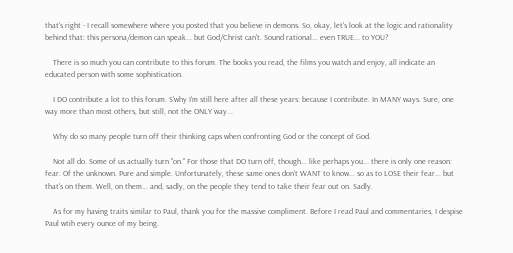that's right - I recall somewhere where you posted that you believe in demons. So, okay, let's look at the logic and rationality behind that: this persona/demon can speak... but God/Christ can't. Sound rational... even TRUE... to YOU?

    There is so much you can contribute to this forum. The books you read, the films you watch and enjoy, all indicate an educated person with some sophistication.

    I DO contribute a lot to this forum. S'why I'm still here after all these years: because I contribute. In MANY ways. Sure, one way more than most others, but still, not the ONLY way...

    Why do so many people turn off their thinking caps when confronting God or the concept of God.

    Not all do. Some of us actually turn "on." For those that DO turn off, though... like perhaps you... there is only one reason: fear. Of the unknown. Pure and simple. Unfortunately, these same ones don't WANT to know... so as to LOSE their fear... but that's on them. Well, on them... and, sadly, on the people they tend to take their fear out on. Sadly.

    As for my having traits similar to Paul, thank you for the massive compliment. Before I read Paul and commentaries, I despise Paul wtih every ounce of my being.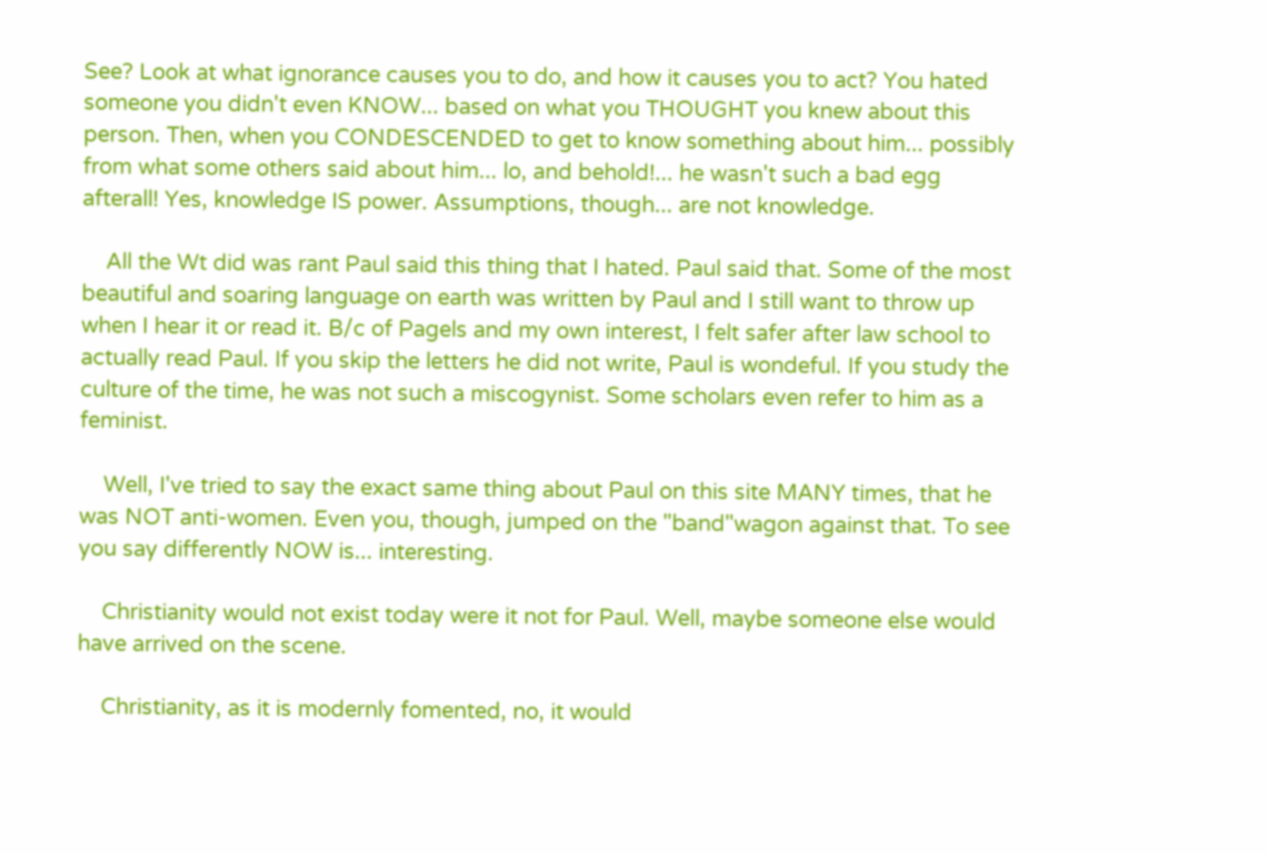See? Look at what ignorance causes you to do, and how it causes you to act? You hated someone you didn't even KNOW... based on what you THOUGHT you knew about this person. Then, when you CONDESCENDED to get to know something about him... possibly from what some others said about him... lo, and behold!... he wasn't such a bad egg afterall! Yes, knowledge IS power. Assumptions, though... are not knowledge.

    All the Wt did was rant Paul said this thing that I hated. Paul said that. Some of the most beautiful and soaring language on earth was written by Paul and I still want to throw up when I hear it or read it. B/c of Pagels and my own interest, I felt safer after law school to actually read Paul. If you skip the letters he did not write, Paul is wondeful. If you study the culture of the time, he was not such a miscogynist. Some scholars even refer to him as a feminist.

    Well, I've tried to say the exact same thing about Paul on this site MANY times, that he was NOT anti-women. Even you, though, jumped on the "band"wagon against that. To see you say differently NOW is... interesting.

    Christianity would not exist today were it not for Paul. Well, maybe someone else would have arrived on the scene.

    Christianity, as it is modernly fomented, no, it would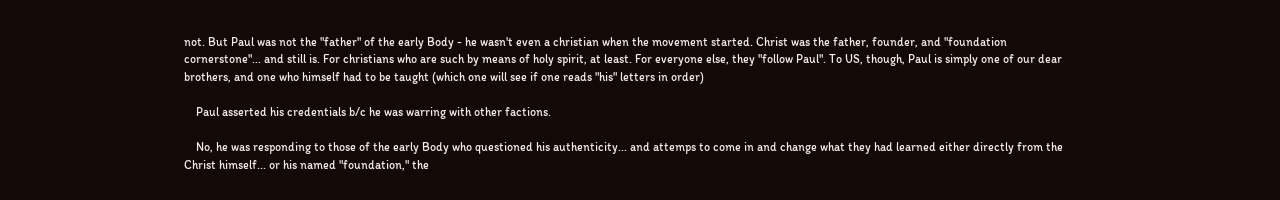not. But Paul was not the "father" of the early Body - he wasn't even a christian when the movement started. Christ was the father, founder, and "foundation cornerstone"... and still is. For christians who are such by means of holy spirit, at least. For everyone else, they "follow Paul". To US, though, Paul is simply one of our dear brothers, and one who himself had to be taught (which one will see if one reads "his" letters in order)

    Paul asserted his credentials b/c he was warring with other factions.

    No, he was responding to those of the early Body who questioned his authenticity... and attemps to come in and change what they had learned either directly from the Christ himself... or his named "foundation," the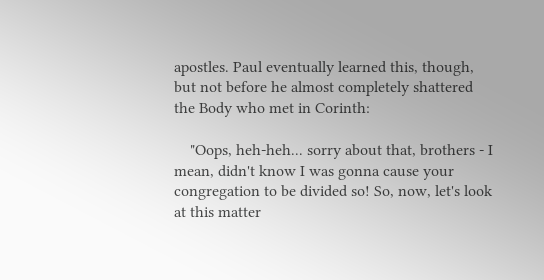apostles. Paul eventually learned this, though, but not before he almost completely shattered the Body who met in Corinth:

    "Oops, heh-heh... sorry about that, brothers - I mean, didn't know I was gonna cause your congregation to be divided so! So, now, let's look at this matter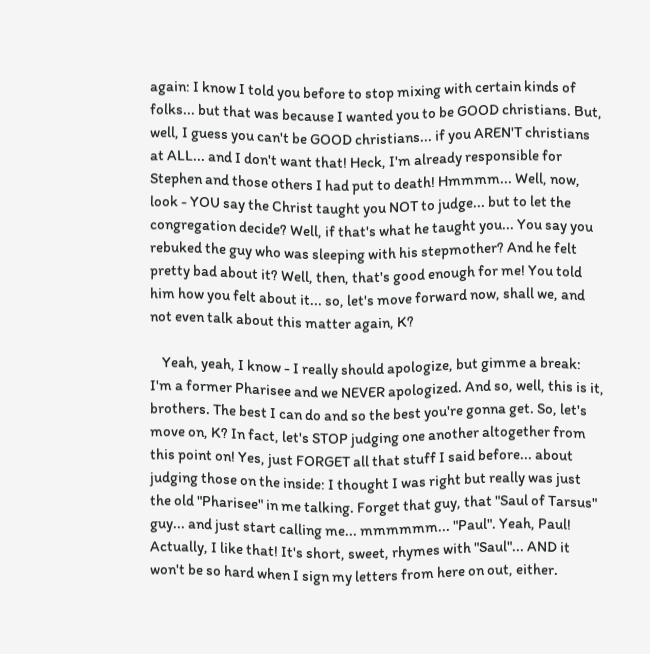again: I know I told you before to stop mixing with certain kinds of folks... but that was because I wanted you to be GOOD christians. But, well, I guess you can't be GOOD christians... if you AREN'T christians at ALL... and I don't want that! Heck, I'm already responsible for Stephen and those others I had put to death! Hmmmm... Well, now, look - YOU say the Christ taught you NOT to judge... but to let the congregation decide? Well, if that's what he taught you... You say you rebuked the guy who was sleeping with his stepmother? And he felt pretty bad about it? Well, then, that's good enough for me! You told him how you felt about it... so, let's move forward now, shall we, and not even talk about this matter again, K?

    Yeah, yeah, I know - I really should apologize, but gimme a break: I'm a former Pharisee and we NEVER apologized. And so, well, this is it, brothers. The best I can do and so the best you're gonna get. So, let's move on, K? In fact, let's STOP judging one another altogether from this point on! Yes, just FORGET all that stuff I said before... about judging those on the inside: I thought I was right but really was just the old "Pharisee" in me talking. Forget that guy, that "Saul of Tarsus" guy... and just start calling me... mmmmmm... "Paul". Yeah, Paul! Actually, I like that! It's short, sweet, rhymes with "Saul"... AND it won't be so hard when I sign my letters from here on out, either.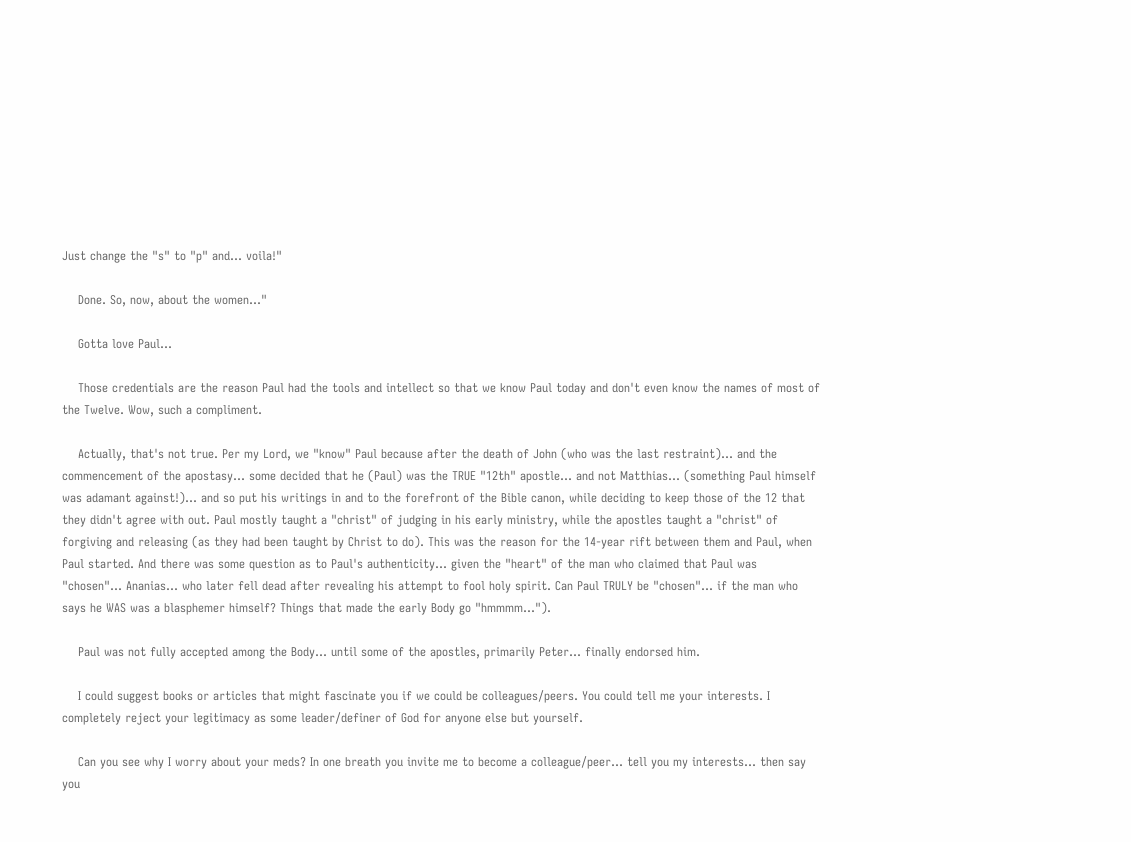Just change the "s" to "p" and... voila!"

    Done. So, now, about the women..."

    Gotta love Paul...

    Those credentials are the reason Paul had the tools and intellect so that we know Paul today and don't even know the names of most of the Twelve. Wow, such a compliment.

    Actually, that's not true. Per my Lord, we "know" Paul because after the death of John (who was the last restraint)... and the commencement of the apostasy... some decided that he (Paul) was the TRUE "12th" apostle... and not Matthias... (something Paul himself was adamant against!)... and so put his writings in and to the forefront of the Bible canon, while deciding to keep those of the 12 that they didn't agree with out. Paul mostly taught a "christ" of judging in his early ministry, while the apostles taught a "christ" of forgiving and releasing (as they had been taught by Christ to do). This was the reason for the 14-year rift between them and Paul, when Paul started. And there was some question as to Paul's authenticity... given the "heart" of the man who claimed that Paul was "chosen"... Ananias... who later fell dead after revealing his attempt to fool holy spirit. Can Paul TRULY be "chosen"... if the man who says he WAS was a blasphemer himself? Things that made the early Body go "hmmmm...").

    Paul was not fully accepted among the Body... until some of the apostles, primarily Peter... finally endorsed him.

    I could suggest books or articles that might fascinate you if we could be colleagues/peers. You could tell me your interests. I completely reject your legitimacy as some leader/definer of God for anyone else but yourself.

    Can you see why I worry about your meds? In one breath you invite me to become a colleague/peer... tell you my interests... then say you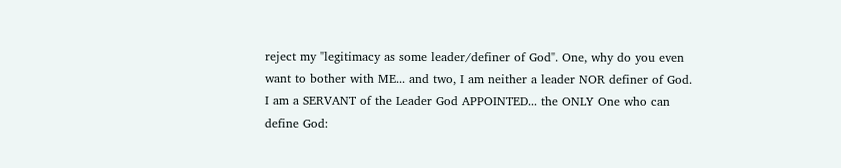reject my "legitimacy as some leader/definer of God". One, why do you even want to bother with ME... and two, I am neither a leader NOR definer of God. I am a SERVANT of the Leader God APPOINTED... the ONLY One who can define God: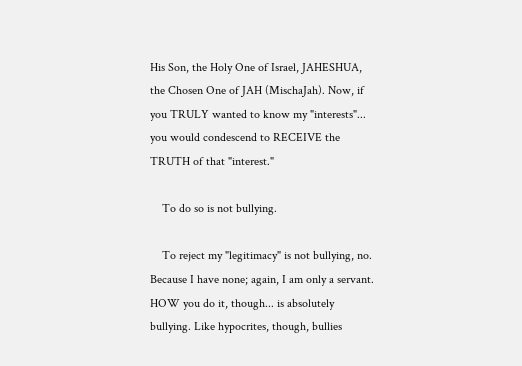His Son, the Holy One of Israel, JAHESHUA, the Chosen One of JAH (MischaJah). Now, if you TRULY wanted to know my "interests"... you would condescend to RECEIVE the TRUTH of that "interest."

    To do so is not bullying.

    To reject my "legitimacy" is not bullying, no. Because I have none; again, I am only a servant. HOW you do it, though... is absolutely bullying. Like hypocrites, though, bullies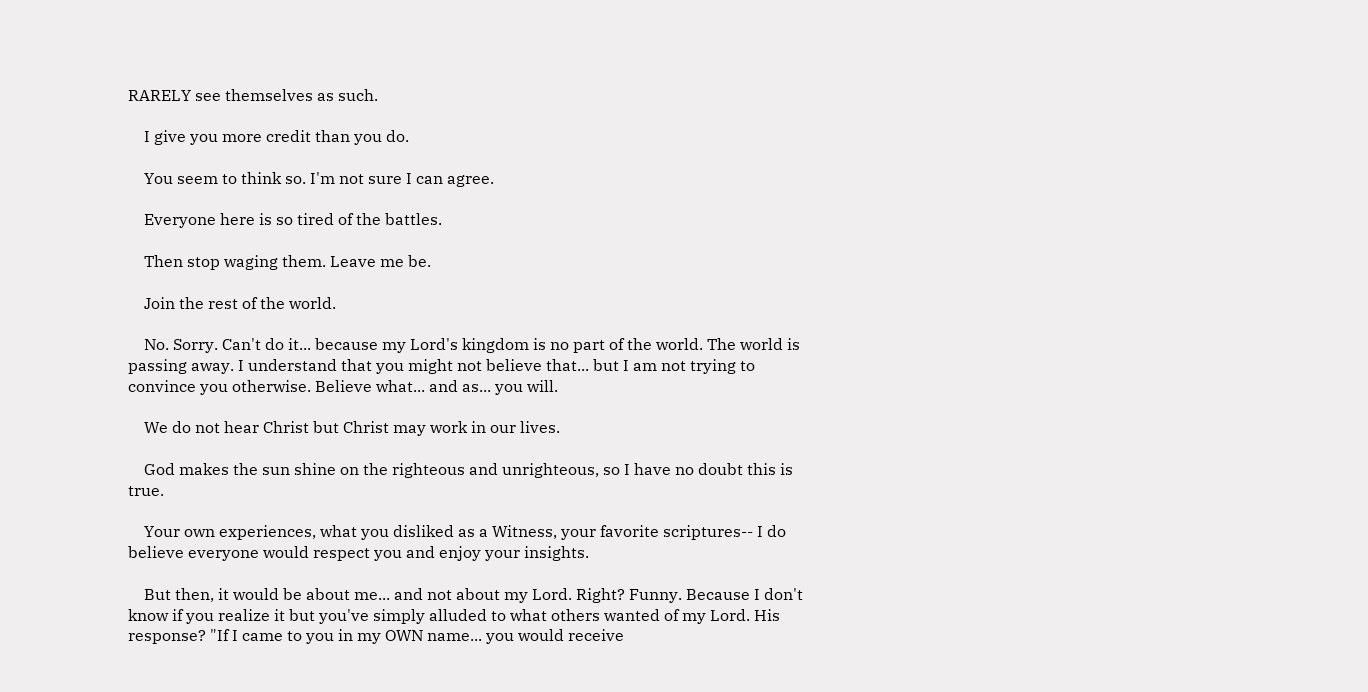RARELY see themselves as such.

    I give you more credit than you do.

    You seem to think so. I'm not sure I can agree.

    Everyone here is so tired of the battles.

    Then stop waging them. Leave me be.

    Join the rest of the world.

    No. Sorry. Can't do it... because my Lord's kingdom is no part of the world. The world is passing away. I understand that you might not believe that... but I am not trying to convince you otherwise. Believe what... and as... you will.

    We do not hear Christ but Christ may work in our lives.

    God makes the sun shine on the righteous and unrighteous, so I have no doubt this is true.

    Your own experiences, what you disliked as a Witness, your favorite scriptures-- I do believe everyone would respect you and enjoy your insights.

    But then, it would be about me... and not about my Lord. Right? Funny. Because I don't know if you realize it but you've simply alluded to what others wanted of my Lord. His response? "If I came to you in my OWN name... you would receive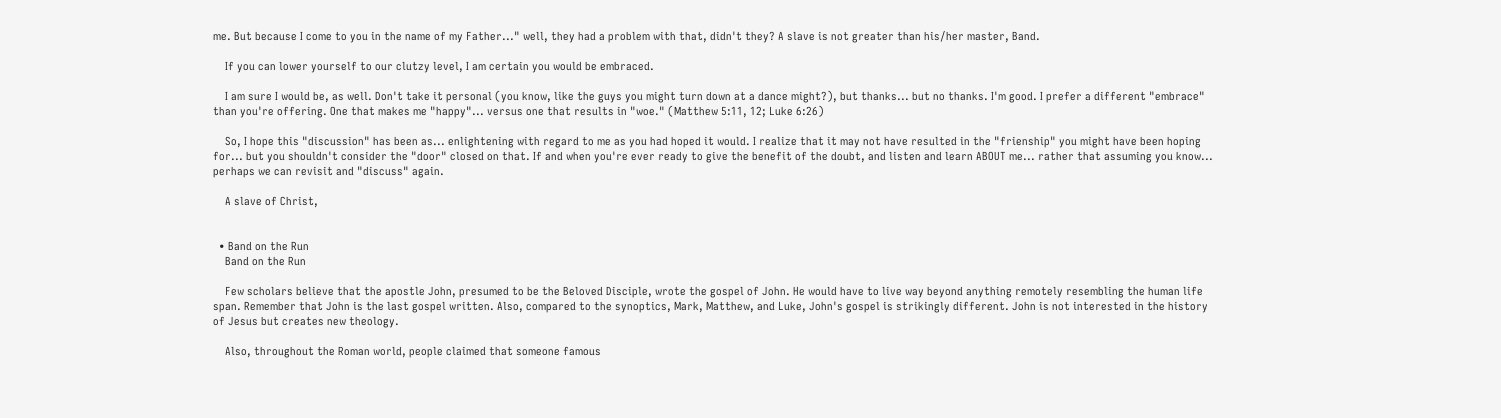me. But because I come to you in the name of my Father..." well, they had a problem with that, didn't they? A slave is not greater than his/her master, Band.

    If you can lower yourself to our clutzy level, I am certain you would be embraced.

    I am sure I would be, as well. Don't take it personal (you know, like the guys you might turn down at a dance might?), but thanks... but no thanks. I'm good. I prefer a different "embrace" than you're offering. One that makes me "happy"... versus one that results in "woe." (Matthew 5:11, 12; Luke 6:26)

    So, I hope this "discussion" has been as... enlightening with regard to me as you had hoped it would. I realize that it may not have resulted in the "frienship" you might have been hoping for... but you shouldn't consider the "door" closed on that. If and when you're ever ready to give the benefit of the doubt, and listen and learn ABOUT me... rather that assuming you know... perhaps we can revisit and "discuss" again.

    A slave of Christ,


  • Band on the Run
    Band on the Run

    Few scholars believe that the apostle John, presumed to be the Beloved Disciple, wrote the gospel of John. He would have to live way beyond anything remotely resembling the human life span. Remember that John is the last gospel written. Also, compared to the synoptics, Mark, Matthew, and Luke, John's gospel is strikingly different. John is not interested in the history of Jesus but creates new theology.

    Also, throughout the Roman world, people claimed that someone famous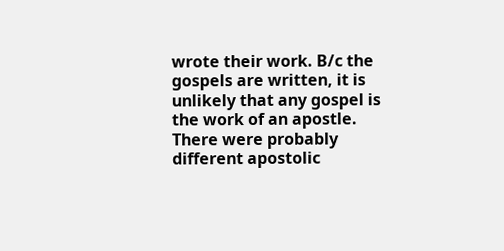wrote their work. B/c the gospels are written, it is unlikely that any gospel is the work of an apostle. There were probably different apostolic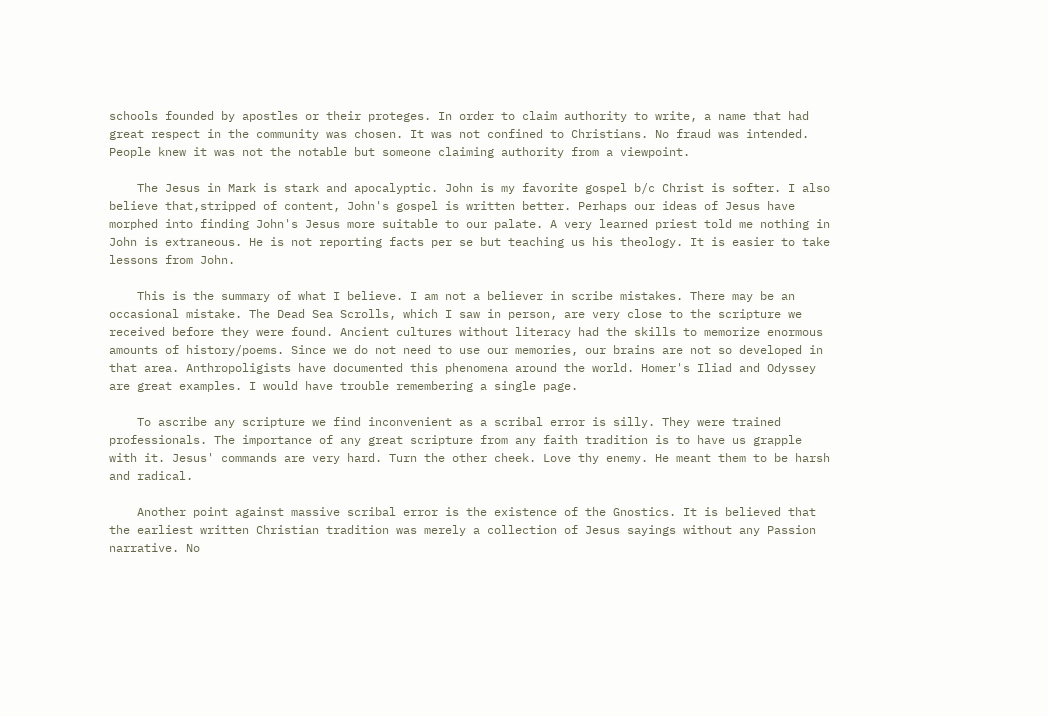schools founded by apostles or their proteges. In order to claim authority to write, a name that had great respect in the community was chosen. It was not confined to Christians. No fraud was intended. People knew it was not the notable but someone claiming authority from a viewpoint.

    The Jesus in Mark is stark and apocalyptic. John is my favorite gospel b/c Christ is softer. I also believe that,stripped of content, John's gospel is written better. Perhaps our ideas of Jesus have morphed into finding John's Jesus more suitable to our palate. A very learned priest told me nothing in John is extraneous. He is not reporting facts per se but teaching us his theology. It is easier to take lessons from John.

    This is the summary of what I believe. I am not a believer in scribe mistakes. There may be an occasional mistake. The Dead Sea Scrolls, which I saw in person, are very close to the scripture we received before they were found. Ancient cultures without literacy had the skills to memorize enormous amounts of history/poems. Since we do not need to use our memories, our brains are not so developed in that area. Anthropoligists have documented this phenomena around the world. Homer's Iliad and Odyssey are great examples. I would have trouble remembering a single page.

    To ascribe any scripture we find inconvenient as a scribal error is silly. They were trained professionals. The importance of any great scripture from any faith tradition is to have us grapple with it. Jesus' commands are very hard. Turn the other cheek. Love thy enemy. He meant them to be harsh and radical.

    Another point against massive scribal error is the existence of the Gnostics. It is believed that the earliest written Christian tradition was merely a collection of Jesus sayings without any Passion narrative. No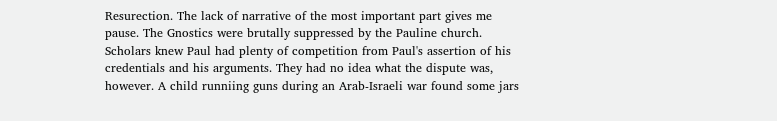Resurection. The lack of narrative of the most important part gives me pause. The Gnostics were brutally suppressed by the Pauline church. Scholars knew Paul had plenty of competition from Paul's assertion of his credentials and his arguments. They had no idea what the dispute was, however. A child runniing guns during an Arab-Israeli war found some jars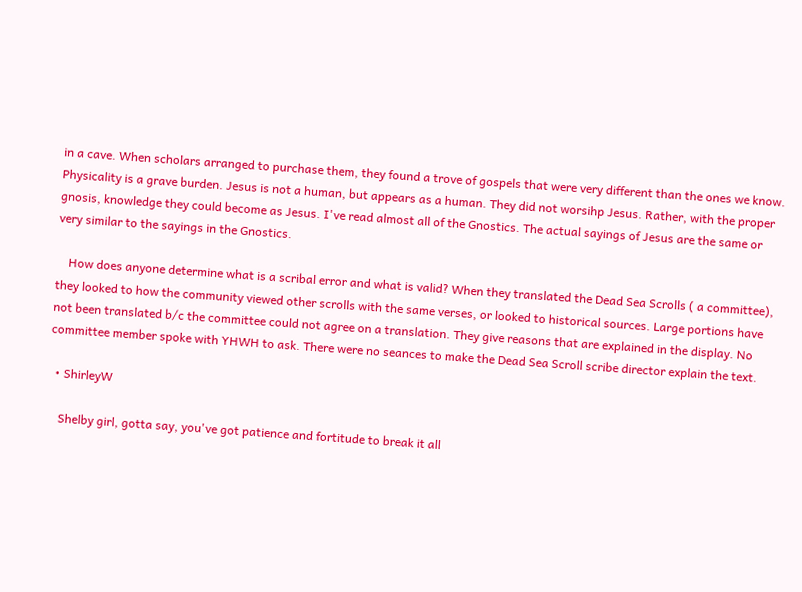in a cave. When scholars arranged to purchase them, they found a trove of gospels that were very different than the ones we know. Physicality is a grave burden. Jesus is not a human, but appears as a human. They did not worsihp Jesus. Rather, with the proper gnosis, knowledge they could become as Jesus. I've read almost all of the Gnostics. The actual sayings of Jesus are the same or very similar to the sayings in the Gnostics.

    How does anyone determine what is a scribal error and what is valid? When they translated the Dead Sea Scrolls ( a committee), they looked to how the community viewed other scrolls with the same verses, or looked to historical sources. Large portions have not been translated b/c the committee could not agree on a translation. They give reasons that are explained in the display. No committee member spoke with YHWH to ask. There were no seances to make the Dead Sea Scroll scribe director explain the text.

  • ShirleyW

    Shelby girl, gotta say, you've got patience and fortitude to break it all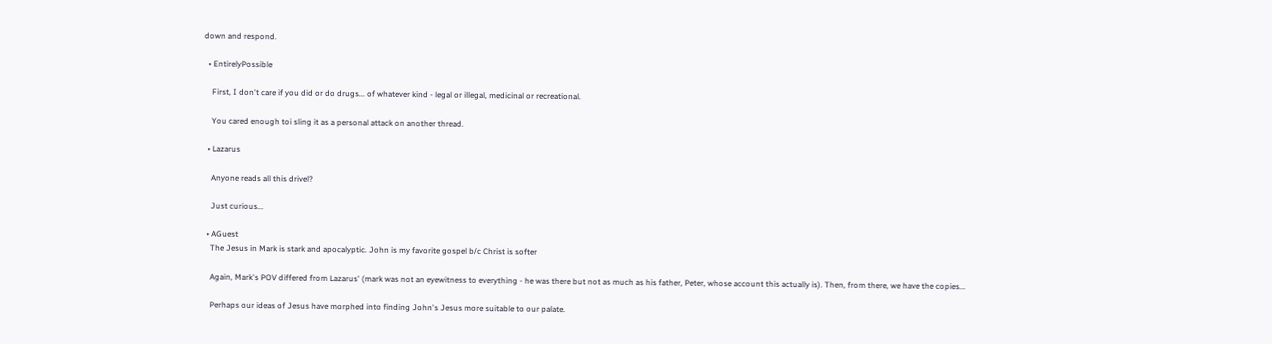down and respond.

  • EntirelyPossible

    First, I don't care if you did or do drugs... of whatever kind - legal or illegal, medicinal or recreational.

    You cared enough toi sling it as a personal attack on another thread.

  • Lazarus

    Anyone reads all this drivel?

    Just curious...

  • AGuest
    The Jesus in Mark is stark and apocalyptic. John is my favorite gospel b/c Christ is softer

    Again, Mark's POV differed from Lazarus' (mark was not an eyewitness to everything - he was there but not as much as his father, Peter, whose account this actually is). Then, from there, we have the copies...

    Perhaps our ideas of Jesus have morphed into finding John's Jesus more suitable to our palate.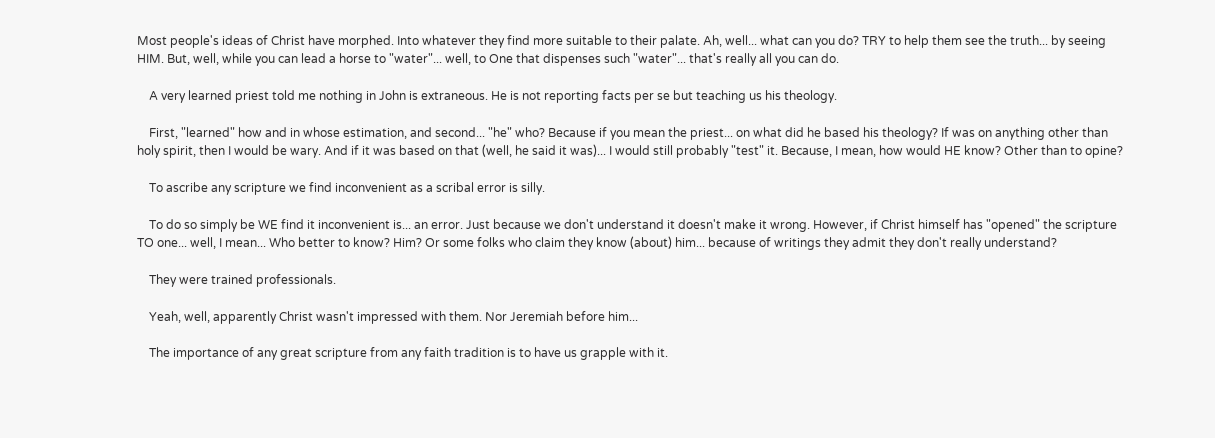Most people's ideas of Christ have morphed. Into whatever they find more suitable to their palate. Ah, well... what can you do? TRY to help them see the truth... by seeing HIM. But, well, while you can lead a horse to "water"... well, to One that dispenses such "water"... that's really all you can do.

    A very learned priest told me nothing in John is extraneous. He is not reporting facts per se but teaching us his theology.

    First, "learned" how and in whose estimation, and second... "he" who? Because if you mean the priest... on what did he based his theology? If was on anything other than holy spirit, then I would be wary. And if it was based on that (well, he said it was)... I would still probably "test" it. Because, I mean, how would HE know? Other than to opine?

    To ascribe any scripture we find inconvenient as a scribal error is silly.

    To do so simply be WE find it inconvenient is... an error. Just because we don't understand it doesn't make it wrong. However, if Christ himself has "opened" the scripture TO one... well, I mean... Who better to know? Him? Or some folks who claim they know (about) him... because of writings they admit they don't really understand?

    They were trained professionals.

    Yeah, well, apparently Christ wasn't impressed with them. Nor Jeremiah before him...

    The importance of any great scripture from any faith tradition is to have us grapple with it.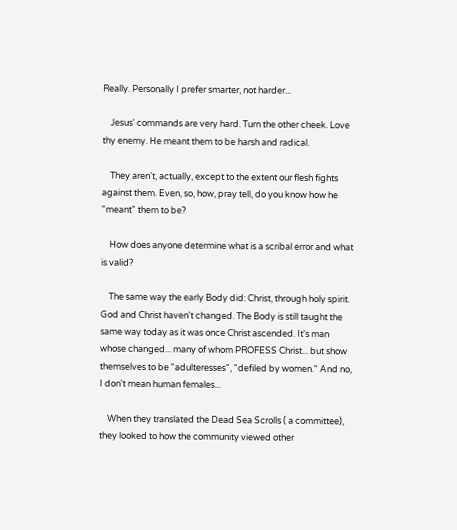Really. Personally I prefer smarter, not harder...

    Jesus' commands are very hard. Turn the other cheek. Love thy enemy. He meant them to be harsh and radical.

    They aren't, actually, except to the extent our flesh fights against them. Even, so, how, pray tell, do you know how he "meant" them to be?

    How does anyone determine what is a scribal error and what is valid?

    The same way the early Body did: Christ, through holy spirit. God and Christ haven't changed. The Body is still taught the same way today as it was once Christ ascended. It's man whose changed... many of whom PROFESS Christ... but show themselves to be "adulteresses", "defiled by women." And no, I don't mean human females...

    When they translated the Dead Sea Scrolls ( a committee), they looked to how the community viewed other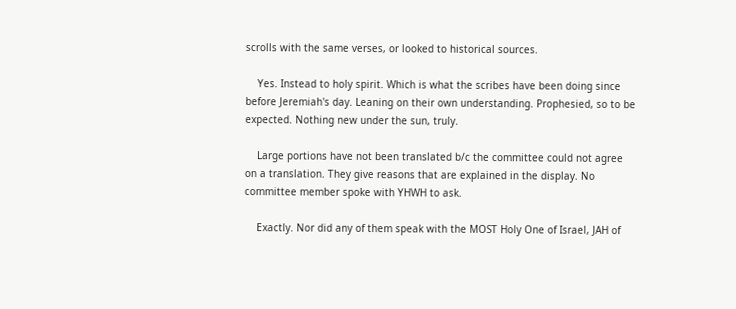scrolls with the same verses, or looked to historical sources.

    Yes. Instead to holy spirit. Which is what the scribes have been doing since before Jeremiah's day. Leaning on their own understanding. Prophesied, so to be expected. Nothing new under the sun, truly.

    Large portions have not been translated b/c the committee could not agree on a translation. They give reasons that are explained in the display. No committee member spoke with YHWH to ask.

    Exactly. Nor did any of them speak with the MOST Holy One of Israel, JAH of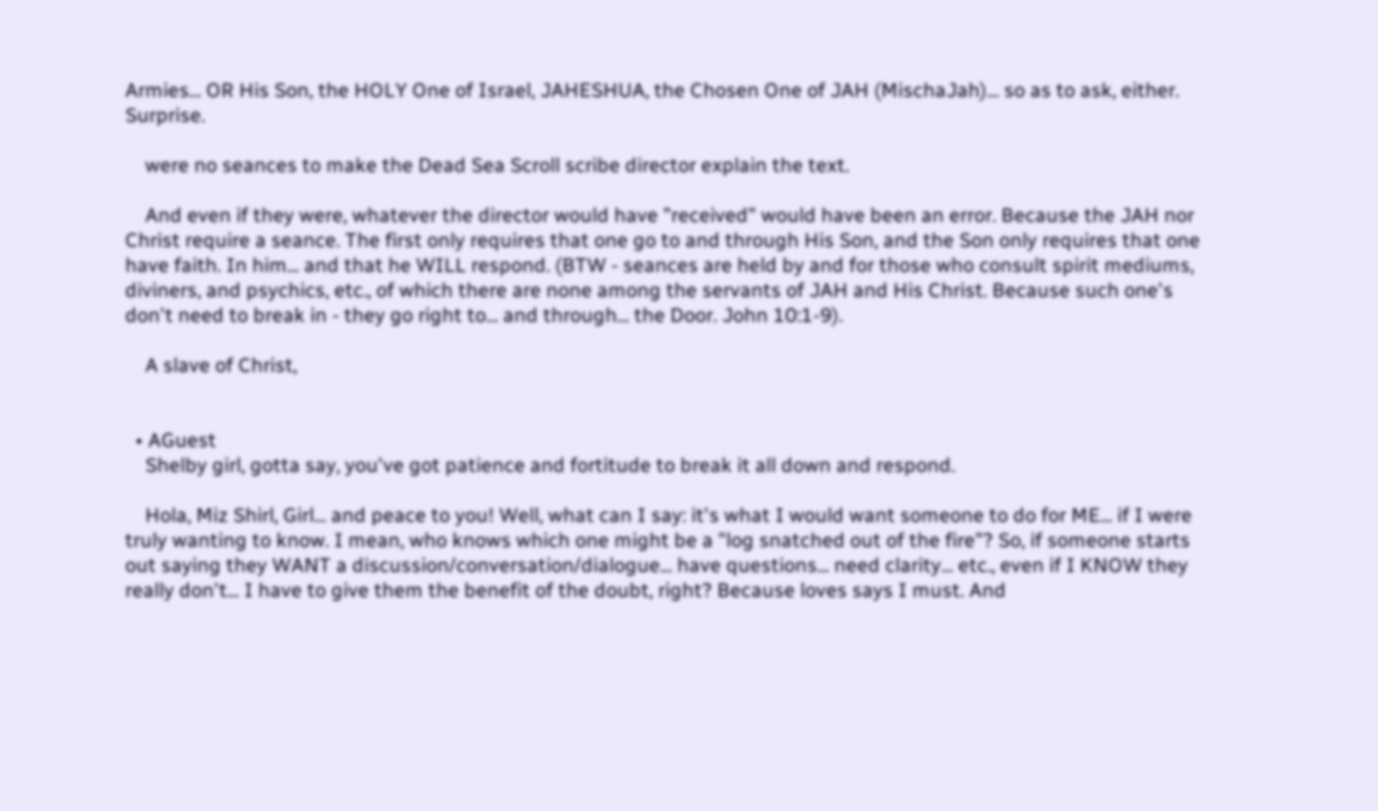Armies... OR His Son, the HOLY One of Israel, JAHESHUA, the Chosen One of JAH (MischaJah)... so as to ask, either. Surprise.

    were no seances to make the Dead Sea Scroll scribe director explain the text.

    And even if they were, whatever the director would have "received" would have been an error. Because the JAH nor Christ require a seance. The first only requires that one go to and through His Son, and the Son only requires that one have faith. In him... and that he WILL respond. (BTW - seances are held by and for those who consult spirit mediums, diviners, and psychics, etc., of which there are none among the servants of JAH and His Christ. Because such one's don't need to break in - they go right to... and through... the Door. John 10:1-9).

    A slave of Christ,


  • AGuest
    Shelby girl, gotta say, you've got patience and fortitude to break it all down and respond.

    Hola, Miz Shirl, Girl... and peace to you! Well, what can I say: it's what I would want someone to do for ME... if I were truly wanting to know. I mean, who knows which one might be a "log snatched out of the fire"? So, if someone starts out saying they WANT a discussion/conversation/dialogue... have questions... need clarity... etc., even if I KNOW they really don't... I have to give them the benefit of the doubt, right? Because loves says I must. And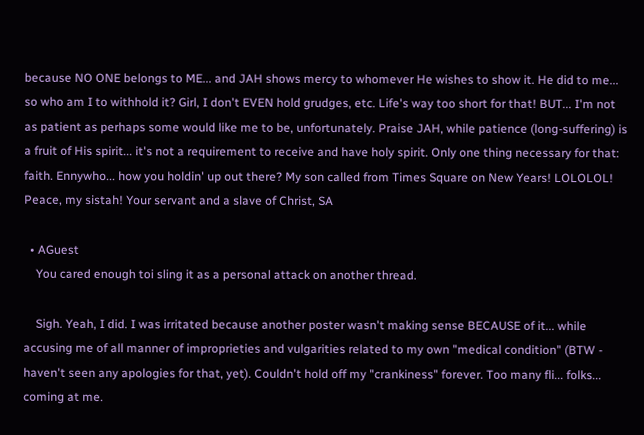because NO ONE belongs to ME... and JAH shows mercy to whomever He wishes to show it. He did to me... so who am I to withhold it? Girl, I don't EVEN hold grudges, etc. Life's way too short for that! BUT... I'm not as patient as perhaps some would like me to be, unfortunately. Praise JAH, while patience (long-suffering) is a fruit of His spirit... it's not a requirement to receive and have holy spirit. Only one thing necessary for that: faith. Ennywho... how you holdin' up out there? My son called from Times Square on New Years! LOLOLOL! Peace, my sistah! Your servant and a slave of Christ, SA

  • AGuest
    You cared enough toi sling it as a personal attack on another thread.

    Sigh. Yeah, I did. I was irritated because another poster wasn't making sense BECAUSE of it... while accusing me of all manner of improprieties and vulgarities related to my own "medical condition" (BTW - haven't seen any apologies for that, yet). Couldn't hold off my "crankiness" forever. Too many fli... folks... coming at me.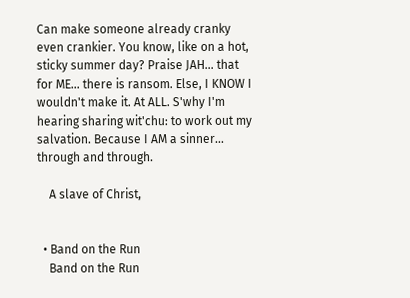Can make someone already cranky even crankier. You know, like on a hot, sticky summer day? Praise JAH... that for ME... there is ransom. Else, I KNOW I wouldn't make it. At ALL. S'why I'm hearing sharing wit'chu: to work out my salvation. Because I AM a sinner... through and through.

    A slave of Christ,


  • Band on the Run
    Band on the Run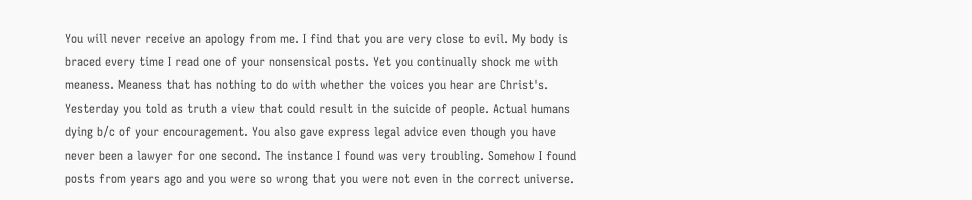You will never receive an apology from me. I find that you are very close to evil. My body is braced every time I read one of your nonsensical posts. Yet you continually shock me with meaness. Meaness that has nothing to do with whether the voices you hear are Christ's. Yesterday you told as truth a view that could result in the suicide of people. Actual humans dying b/c of your encouragement. You also gave express legal advice even though you have never been a lawyer for one second. The instance I found was very troubling. Somehow I found posts from years ago and you were so wrong that you were not even in the correct universe.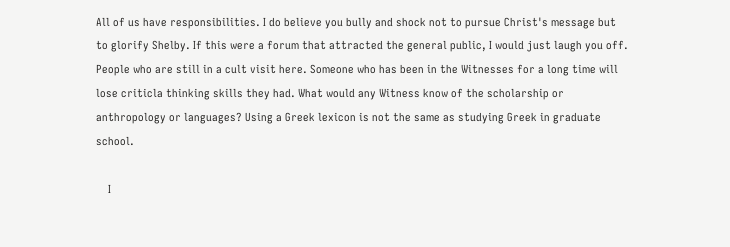All of us have responsibilities. I do believe you bully and shock not to pursue Christ's message but to glorify Shelby. If this were a forum that attracted the general public, I would just laugh you off. People who are still in a cult visit here. Someone who has been in the Witnesses for a long time will lose criticla thinking skills they had. What would any Witness know of the scholarship or anthropology or languages? Using a Greek lexicon is not the same as studying Greek in graduate school.

    I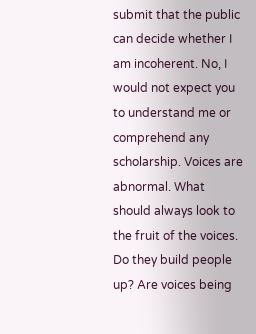submit that the public can decide whether I am incoherent. No, I would not expect you to understand me or comprehend any scholarship. Voices are abnormal. What should always look to the fruit of the voices. Do they build people up? Are voices being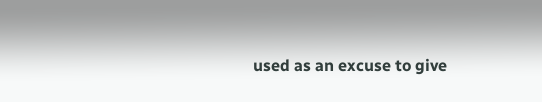used as an excuse to give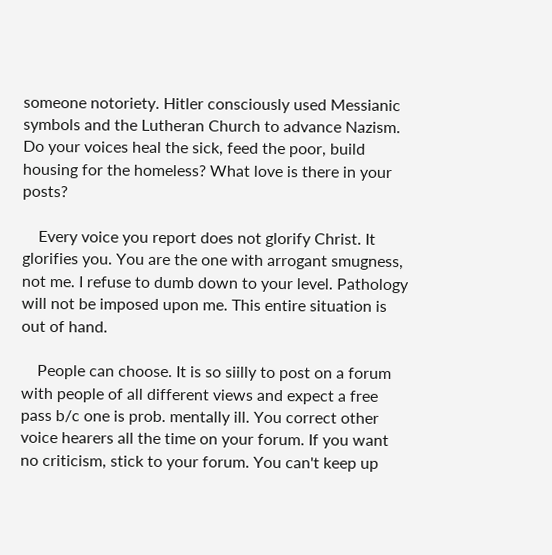someone notoriety. Hitler consciously used Messianic symbols and the Lutheran Church to advance Nazism. Do your voices heal the sick, feed the poor, build housing for the homeless? What love is there in your posts?

    Every voice you report does not glorify Christ. It glorifies you. You are the one with arrogant smugness, not me. I refuse to dumb down to your level. Pathology will not be imposed upon me. This entire situation is out of hand.

    People can choose. It is so siilly to post on a forum with people of all different views and expect a free pass b/c one is prob. mentally ill. You correct other voice hearers all the time on your forum. If you want no criticism, stick to your forum. You can't keep up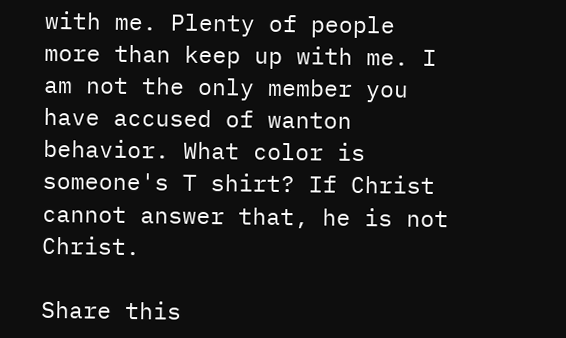with me. Plenty of people more than keep up with me. I am not the only member you have accused of wanton behavior. What color is someone's T shirt? If Christ cannot answer that, he is not Christ.

Share this